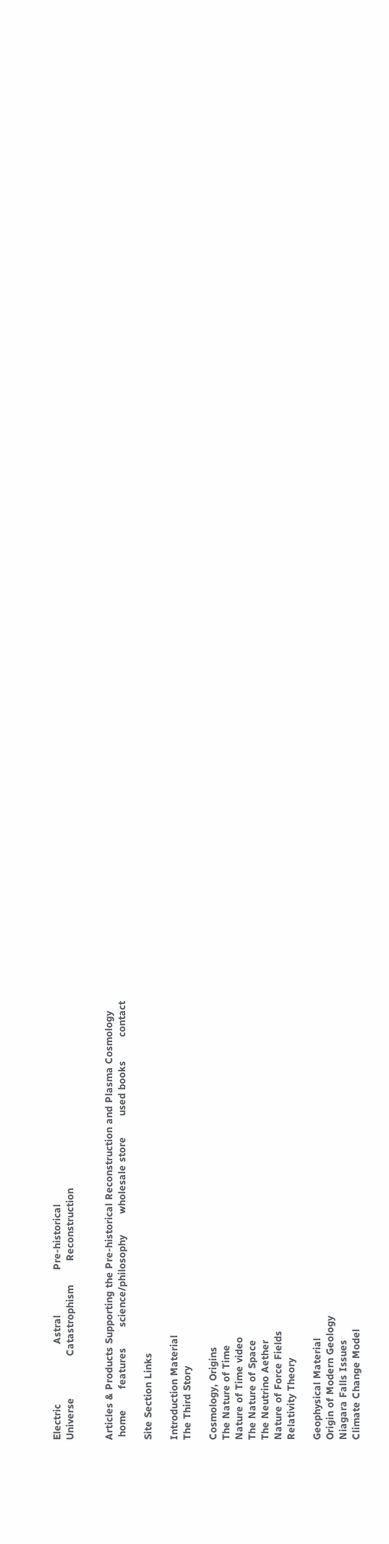Electric                    Astral               Pre-historical
Universe              Catastrophism        Reconstruction


Articles & Products Supporting the Pre-historical Reconstruction and Plasma Cosmology
 home       features       science/philosophy       wholesale store       used books        contact

Site Section Links

Introduction Material
The Third Story

Cosmology, Origins
The Nature of Time
Nature of Time video
The Nature of Space
The Neutrino Aether
Nature of Force Fields
Relativity Theory

Geophysical Material
Origin of Modern Geology
Niagara Falls Issues
Climate Change Model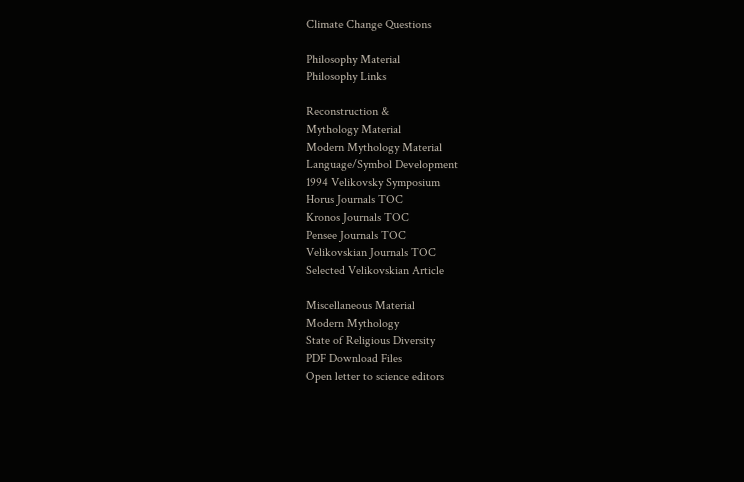Climate Change Questions

Philosophy Material
Philosophy Links

Reconstruction &
Mythology Material
Modern Mythology Material
Language/Symbol Development
1994 Velikovsky Symposium
Horus Journals TOC
Kronos Journals TOC
Pensee Journals TOC
Velikovskian Journals TOC
Selected Velikovskian Article

Miscellaneous Material
Modern Mythology
State of Religious Diversity
PDF Download Files
Open letter to science editors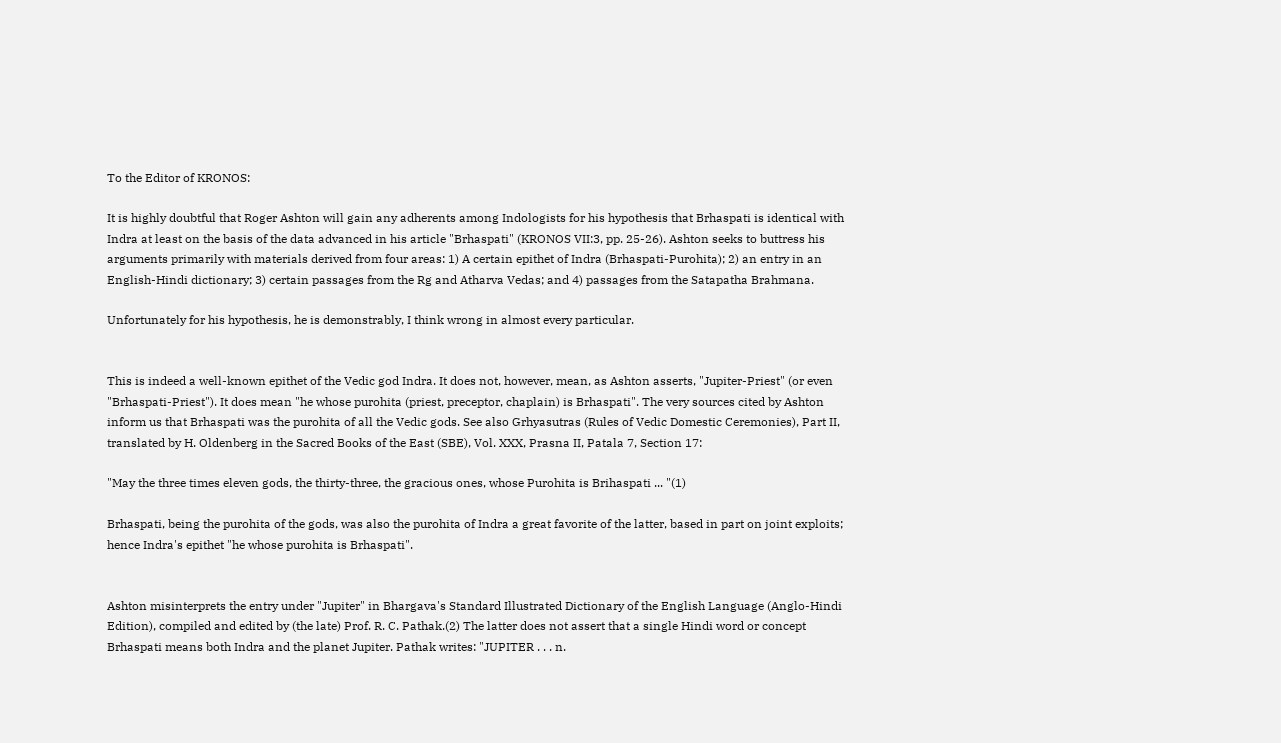To the Editor of KRONOS:

It is highly doubtful that Roger Ashton will gain any adherents among Indologists for his hypothesis that Brhaspati is identical with Indra at least on the basis of the data advanced in his article "Brhaspati" (KRONOS VII:3, pp. 25-26). Ashton seeks to buttress his arguments primarily with materials derived from four areas: 1) A certain epithet of Indra (Brhaspati-Purohita); 2) an entry in an English-Hindi dictionary; 3) certain passages from the Rg and Atharva Vedas; and 4) passages from the Satapatha Brahmana.

Unfortunately for his hypothesis, he is demonstrably, I think wrong in almost every particular.


This is indeed a well-known epithet of the Vedic god Indra. It does not, however, mean, as Ashton asserts, "Jupiter-Priest" (or even "Brhaspati-Priest"). It does mean "he whose purohita (priest, preceptor, chaplain) is Brhaspati". The very sources cited by Ashton inform us that Brhaspati was the purohita of all the Vedic gods. See also Grhyasutras (Rules of Vedic Domestic Ceremonies), Part II, translated by H. Oldenberg in the Sacred Books of the East (SBE), Vol. XXX, Prasna II, Patala 7, Section 17:

"May the three times eleven gods, the thirty-three, the gracious ones, whose Purohita is Brihaspati ... "(1)

Brhaspati, being the purohita of the gods, was also the purohita of Indra a great favorite of the latter, based in part on joint exploits; hence Indra's epithet "he whose purohita is Brhaspati".


Ashton misinterprets the entry under "Jupiter" in Bhargava's Standard Illustrated Dictionary of the English Language (Anglo-Hindi Edition), compiled and edited by (the late) Prof. R. C. Pathak.(2) The latter does not assert that a single Hindi word or concept Brhaspati means both Indra and the planet Jupiter. Pathak writes: "JUPITER . . . n.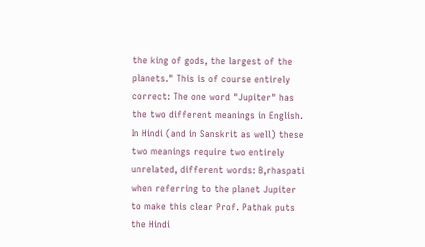the king of gods, the largest of the planets." This is of course entirely correct: The one word "Jupiter" has the two different meanings in English. In Hindi (and in Sanskrit as well) these two meanings require two entirely unrelated, different words: B,rhaspati when referring to the planet Jupiter to make this clear Prof. Pathak puts the Hindi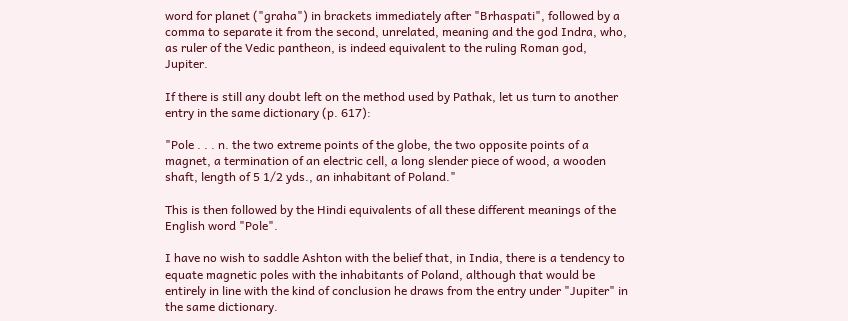word for planet ("graha") in brackets immediately after "Brhaspati", followed by a comma to separate it from the second, unrelated, meaning and the god Indra, who, as ruler of the Vedic pantheon, is indeed equivalent to the ruling Roman god, Jupiter.

If there is still any doubt left on the method used by Pathak, let us turn to another entry in the same dictionary (p. 617):

"Pole . . . n. the two extreme points of the globe, the two opposite points of a magnet, a termination of an electric cell, a long slender piece of wood, a wooden shaft, length of 5 1/2 yds., an inhabitant of Poland."

This is then followed by the Hindi equivalents of all these different meanings of the English word "Pole".

I have no wish to saddle Ashton with the belief that, in India, there is a tendency to equate magnetic poles with the inhabitants of Poland, although that would be entirely in line with the kind of conclusion he draws from the entry under "Jupiter" in the same dictionary.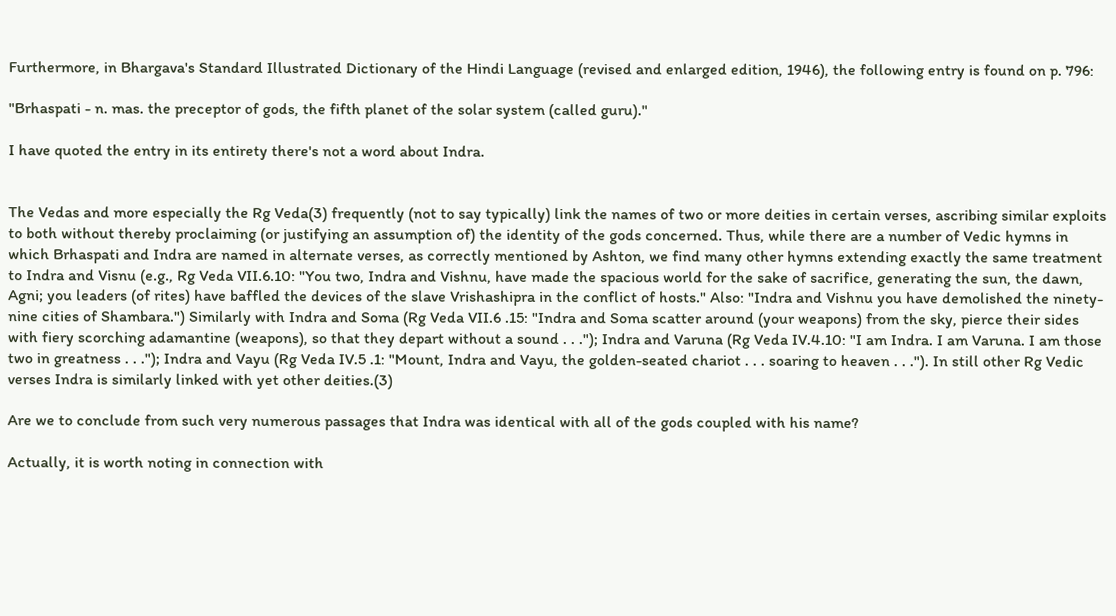Furthermore, in Bhargava's Standard Illustrated Dictionary of the Hindi Language (revised and enlarged edition, 1946), the following entry is found on p. 796:

"Brhaspati - n. mas. the preceptor of gods, the fifth planet of the solar system (called guru)."

I have quoted the entry in its entirety there's not a word about Indra.


The Vedas and more especially the Rg Veda(3) frequently (not to say typically) link the names of two or more deities in certain verses, ascribing similar exploits to both without thereby proclaiming (or justifying an assumption of) the identity of the gods concerned. Thus, while there are a number of Vedic hymns in which Brhaspati and Indra are named in alternate verses, as correctly mentioned by Ashton, we find many other hymns extending exactly the same treatment to Indra and Visnu (e.g., Rg Veda VII.6.10: "You two, Indra and Vishnu, have made the spacious world for the sake of sacrifice, generating the sun, the dawn, Agni; you leaders (of rites) have baffled the devices of the slave Vrishashipra in the conflict of hosts." Also: "Indra and Vishnu you have demolished the ninety-nine cities of Shambara.") Similarly with Indra and Soma (Rg Veda VII.6 .15: "Indra and Soma scatter around (your weapons) from the sky, pierce their sides with fiery scorching adamantine (weapons), so that they depart without a sound . . ."); Indra and Varuna (Rg Veda IV.4.10: "I am Indra. I am Varuna. I am those two in greatness . . ."); Indra and Vayu (Rg Veda IV.5 .1: "Mount, Indra and Vayu, the golden-seated chariot . . . soaring to heaven . . ."). In still other Rg Vedic verses Indra is similarly linked with yet other deities.(3)

Are we to conclude from such very numerous passages that Indra was identical with all of the gods coupled with his name?

Actually, it is worth noting in connection with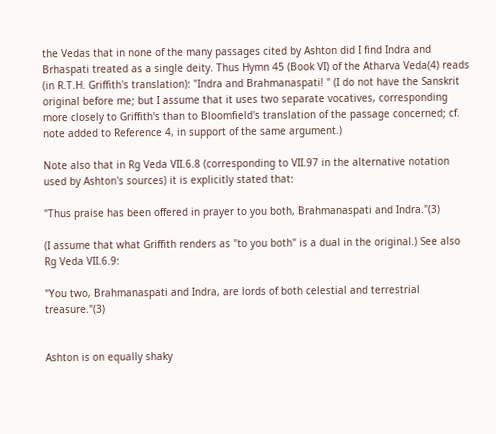the Vedas that in none of the many passages cited by Ashton did I find Indra and Brhaspati treated as a single deity. Thus Hymn 45 (Book VI) of the Atharva Veda(4) reads (in R.T.H. Griffith's translation): "Indra and Brahmanaspati! " (I do not have the Sanskrit original before me; but I assume that it uses two separate vocatives, corresponding more closely to Griffith's than to Bloomfield's translation of the passage concerned; cf. note added to Reference 4, in support of the same argument.)

Note also that in Rg Veda VII.6.8 (corresponding to VII.97 in the alternative notation used by Ashton's sources) it is explicitly stated that:

"Thus praise has been offered in prayer to you both, Brahmanaspati and Indra."(3)

(I assume that what Griffith renders as "to you both" is a dual in the original.) See also Rg Veda VII.6.9:

"You two, Brahmanaspati and Indra, are lords of both celestial and terrestrial treasure."(3)


Ashton is on equally shaky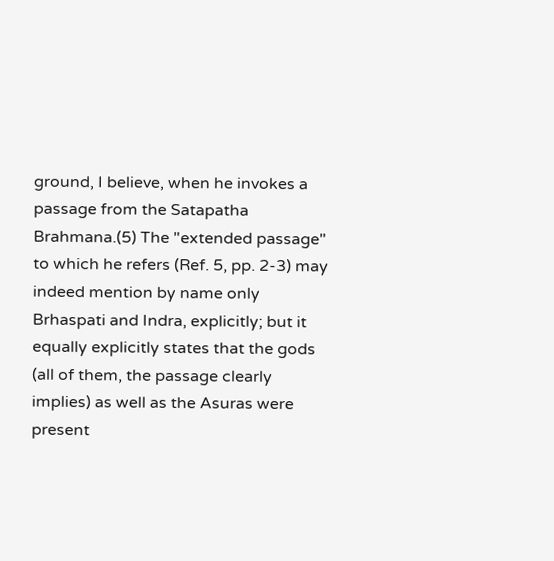ground, I believe, when he invokes a passage from the Satapatha Brahmana.(5) The "extended passage" to which he refers (Ref. 5, pp. 2-3) may indeed mention by name only Brhaspati and Indra, explicitly; but it equally explicitly states that the gods (all of them, the passage clearly implies) as well as the Asuras were present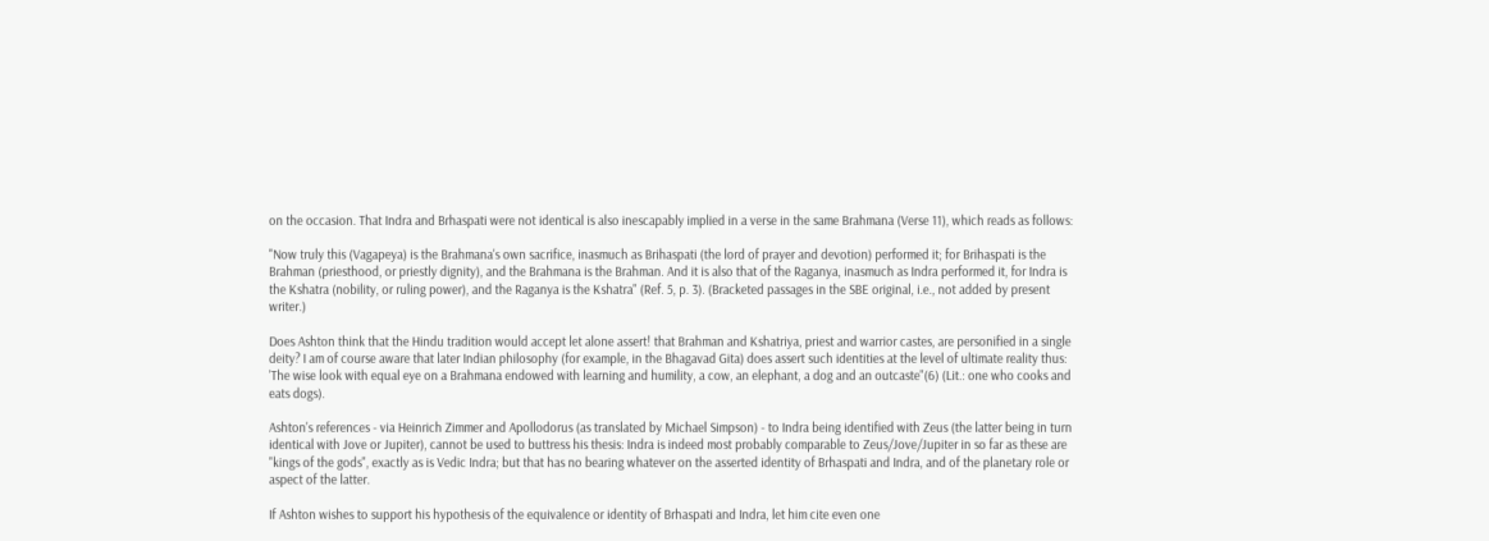on the occasion. That Indra and Brhaspati were not identical is also inescapably implied in a verse in the same Brahmana (Verse 11), which reads as follows:

"Now truly this (Vagapeya) is the Brahmana's own sacrifice, inasmuch as Brihaspati (the lord of prayer and devotion) performed it; for Brihaspati is the Brahman (priesthood, or priestly dignity), and the Brahmana is the Brahman. And it is also that of the Raganya, inasmuch as Indra performed it, for Indra is the Kshatra (nobility, or ruling power), and the Raganya is the Kshatra" (Ref. 5, p. 3). (Bracketed passages in the SBE original, i.e., not added by present writer.)

Does Ashton think that the Hindu tradition would accept let alone assert! that Brahman and Kshatriya, priest and warrior castes, are personified in a single deity? I am of course aware that later Indian philosophy (for example, in the Bhagavad Gita) does assert such identities at the level of ultimate reality thus: 'The wise look with equal eye on a Brahmana endowed with learning and humility, a cow, an elephant, a dog and an outcaste"(6) (Lit.: one who cooks and eats dogs).

Ashton's references - via Heinrich Zimmer and Apollodorus (as translated by Michael Simpson) - to Indra being identified with Zeus (the latter being in turn identical with Jove or Jupiter), cannot be used to buttress his thesis: Indra is indeed most probably comparable to Zeus/Jove/Jupiter in so far as these are "kings of the gods", exactly as is Vedic Indra; but that has no bearing whatever on the asserted identity of Brhaspati and Indra, and of the planetary role or aspect of the latter.

If Ashton wishes to support his hypothesis of the equivalence or identity of Brhaspati and Indra, let him cite even one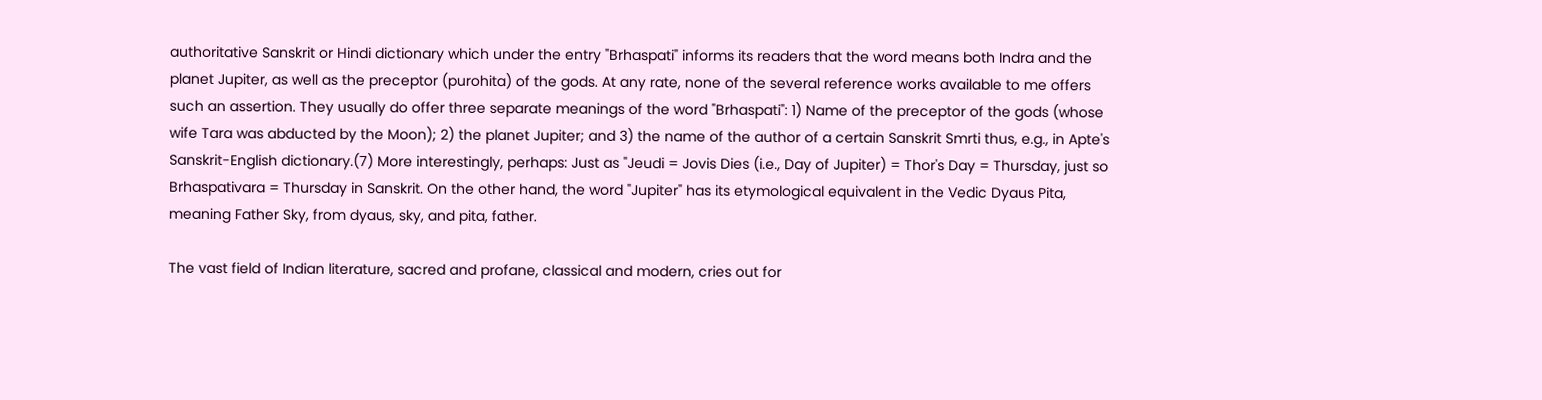authoritative Sanskrit or Hindi dictionary which under the entry "Brhaspati" informs its readers that the word means both Indra and the planet Jupiter, as well as the preceptor (purohita) of the gods. At any rate, none of the several reference works available to me offers such an assertion. They usually do offer three separate meanings of the word "Brhaspati": 1) Name of the preceptor of the gods (whose wife Tara was abducted by the Moon); 2) the planet Jupiter; and 3) the name of the author of a certain Sanskrit Smrti thus, e.g., in Apte's Sanskrit-English dictionary.(7) More interestingly, perhaps: Just as "Jeudi = Jovis Dies (i.e., Day of Jupiter) = Thor's Day = Thursday, just so Brhaspativara = Thursday in Sanskrit. On the other hand, the word "Jupiter" has its etymological equivalent in the Vedic Dyaus Pita, meaning Father Sky, from dyaus, sky, and pita, father.

The vast field of Indian literature, sacred and profane, classical and modern, cries out for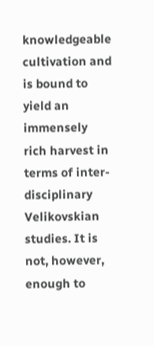knowledgeable cultivation and is bound to yield an immensely rich harvest in terms of inter-disciplinary Velikovskian studies. It is not, however, enough to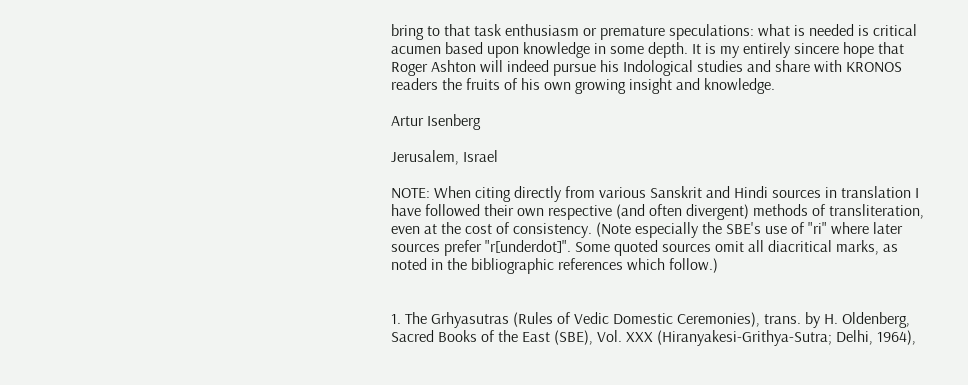bring to that task enthusiasm or premature speculations: what is needed is critical acumen based upon knowledge in some depth. It is my entirely sincere hope that Roger Ashton will indeed pursue his Indological studies and share with KRONOS readers the fruits of his own growing insight and knowledge.

Artur Isenberg

Jerusalem, Israel

NOTE: When citing directly from various Sanskrit and Hindi sources in translation I have followed their own respective (and often divergent) methods of transliteration, even at the cost of consistency. (Note especially the SBE's use of "ri" where later sources prefer "r[underdot]". Some quoted sources omit all diacritical marks, as noted in the bibliographic references which follow.)


1. The Grhyasutras (Rules of Vedic Domestic Ceremonies), trans. by H. Oldenberg, Sacred Books of the East (SBE), Vol. XXX (Hiranyakesi-Grithya-Sutra; Delhi, 1964),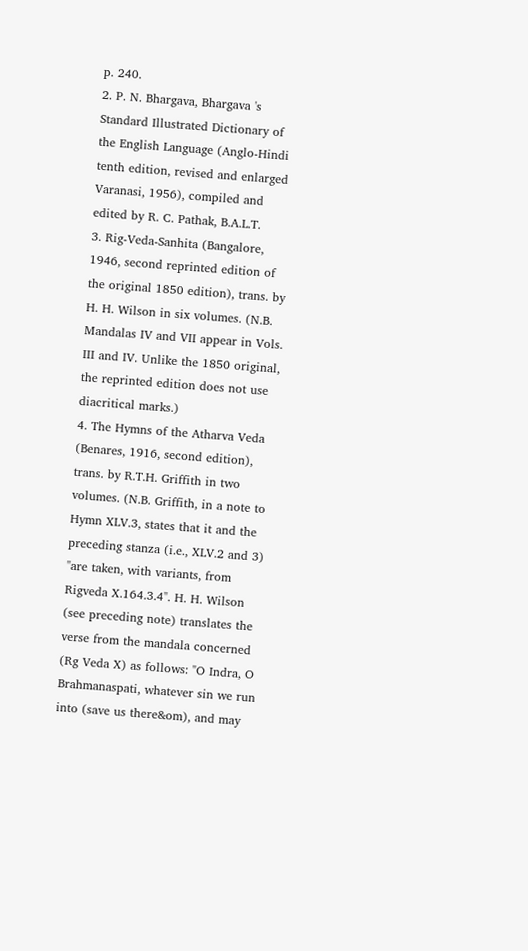p. 240.
2. P. N. Bhargava, Bhargava 's Standard Illustrated Dictionary of the English Language (Anglo-Hindi tenth edition, revised and enlarged Varanasi, 1956), compiled and edited by R. C. Pathak, B.A.L.T.
3. Rig-Veda-Sanhita (Bangalore, 1946, second reprinted edition of the original 1850 edition), trans. by H. H. Wilson in six volumes. (N.B. Mandalas IV and VII appear in Vols. III and IV. Unlike the 1850 original, the reprinted edition does not use diacritical marks.)
4. The Hymns of the Atharva Veda (Benares, 1916, second edition), trans. by R.T.H. Griffith in two volumes. (N.B. Griffith, in a note to Hymn XLV.3, states that it and the preceding stanza (i.e., XLV.2 and 3) "are taken, with variants, from Rigveda X.164.3.4". H. H. Wilson (see preceding note) translates the verse from the mandala concerned (Rg Veda X) as follows: "O Indra, O Brahmanaspati, whatever sin we run into (save us there&om), and may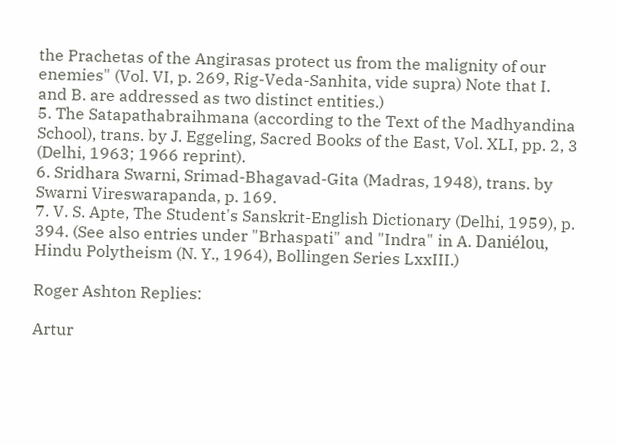the Prachetas of the Angirasas protect us from the malignity of our enemies" (Vol. VI, p. 269, Rig-Veda-Sanhita, vide supra) Note that I. and B. are addressed as two distinct entities.)
5. The Satapathabraihmana (according to the Text of the Madhyandina School), trans. by J. Eggeling, Sacred Books of the East, Vol. XLI, pp. 2, 3 (Delhi, 1963; 1966 reprint).
6. Sridhara Swarni, Srimad-Bhagavad-Gita (Madras, 1948), trans. by Swarni Vireswarapanda, p. 169.
7. V. S. Apte, The Student's Sanskrit-English Dictionary (Delhi, 1959), p. 394. (See also entries under "Brhaspati" and "Indra" in A. Daniélou, Hindu Polytheism (N. Y., 1964), Bollingen Series LxxIII.)

Roger Ashton Replies:

Artur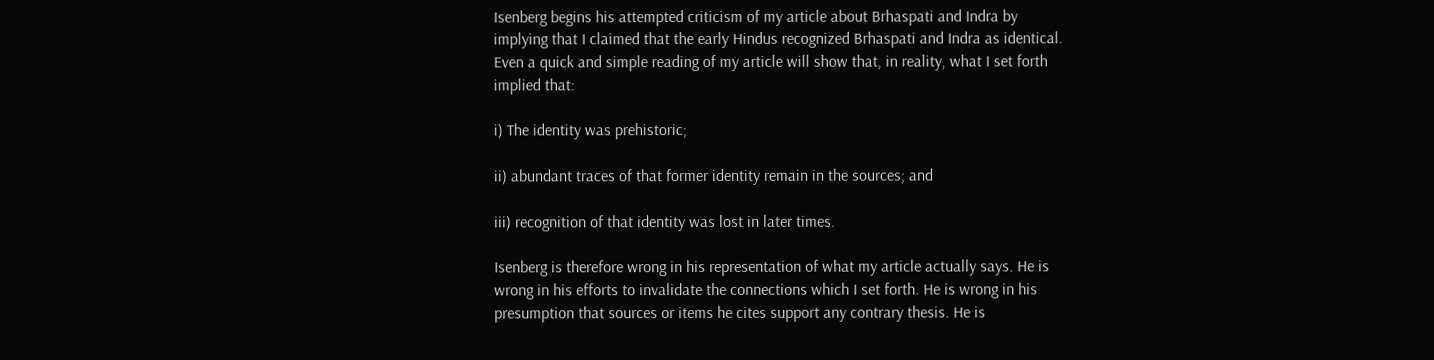Isenberg begins his attempted criticism of my article about Brhaspati and Indra by implying that I claimed that the early Hindus recognized Brhaspati and Indra as identical. Even a quick and simple reading of my article will show that, in reality, what I set forth implied that:

i) The identity was prehistoric;

ii) abundant traces of that former identity remain in the sources; and

iii) recognition of that identity was lost in later times.

Isenberg is therefore wrong in his representation of what my article actually says. He is wrong in his efforts to invalidate the connections which I set forth. He is wrong in his presumption that sources or items he cites support any contrary thesis. He is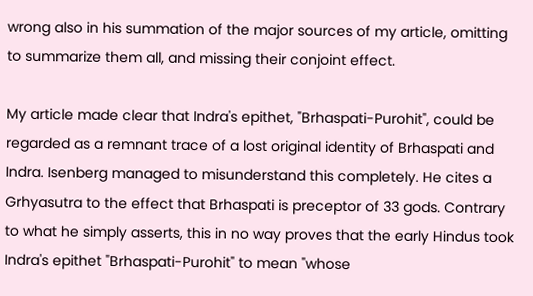wrong also in his summation of the major sources of my article, omitting to summarize them all, and missing their conjoint effect.

My article made clear that Indra's epithet, "Brhaspati-Purohit", could be regarded as a remnant trace of a lost original identity of Brhaspati and Indra. Isenberg managed to misunderstand this completely. He cites a Grhyasutra to the effect that Brhaspati is preceptor of 33 gods. Contrary to what he simply asserts, this in no way proves that the early Hindus took Indra's epithet "Brhaspati-Purohit" to mean "whose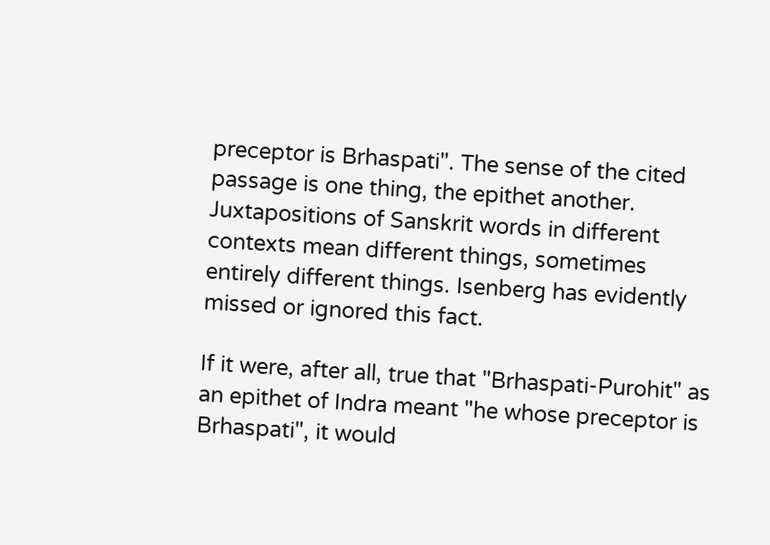preceptor is Brhaspati". The sense of the cited passage is one thing, the epithet another. Juxtapositions of Sanskrit words in different contexts mean different things, sometimes entirely different things. Isenberg has evidently missed or ignored this fact.

If it were, after all, true that "Brhaspati-Purohit" as an epithet of Indra meant "he whose preceptor is Brhaspati", it would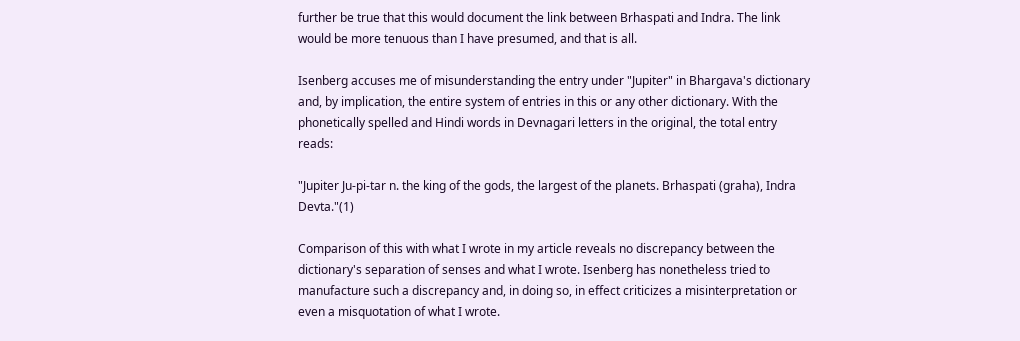further be true that this would document the link between Brhaspati and Indra. The link would be more tenuous than I have presumed, and that is all.

Isenberg accuses me of misunderstanding the entry under "Jupiter" in Bhargava's dictionary and, by implication, the entire system of entries in this or any other dictionary. With the phonetically spelled and Hindi words in Devnagari letters in the original, the total entry reads:

"Jupiter Ju-pi-tar n. the king of the gods, the largest of the planets. Brhaspati (graha), Indra Devta."(1)

Comparison of this with what I wrote in my article reveals no discrepancy between the dictionary's separation of senses and what I wrote. Isenberg has nonetheless tried to manufacture such a discrepancy and, in doing so, in effect criticizes a misinterpretation or even a misquotation of what I wrote.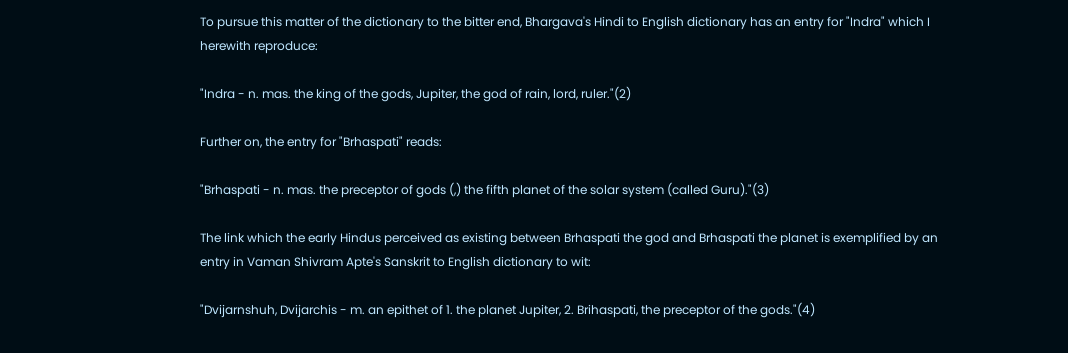To pursue this matter of the dictionary to the bitter end, Bhargava's Hindi to English dictionary has an entry for "Indra" which I herewith reproduce:

"Indra - n. mas. the king of the gods, Jupiter, the god of rain, lord, ruler."(2)

Further on, the entry for "Brhaspati" reads:

"Brhaspati - n. mas. the preceptor of gods (,) the fifth planet of the solar system (called Guru)."(3)

The link which the early Hindus perceived as existing between Brhaspati the god and Brhaspati the planet is exemplified by an entry in Vaman Shivram Apte's Sanskrit to English dictionary to wit:

"Dvijarnshuh, Dvijarchis - m. an epithet of 1. the planet Jupiter, 2. Brihaspati, the preceptor of the gods."(4)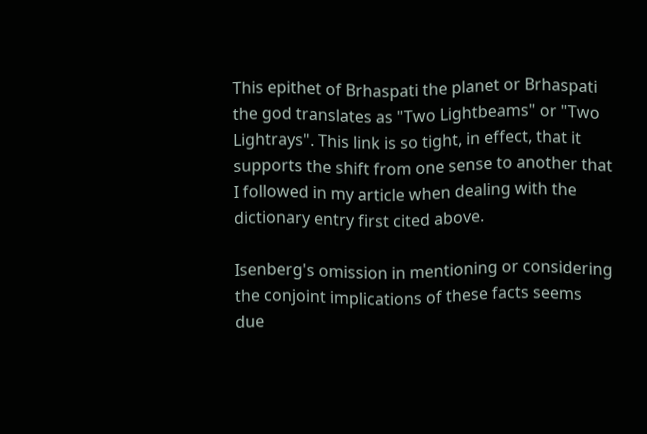This epithet of Brhaspati the planet or Brhaspati the god translates as "Two Lightbeams" or "Two Lightrays". This link is so tight, in effect, that it supports the shift from one sense to another that I followed in my article when dealing with the dictionary entry first cited above.

Isenberg's omission in mentioning or considering the conjoint implications of these facts seems due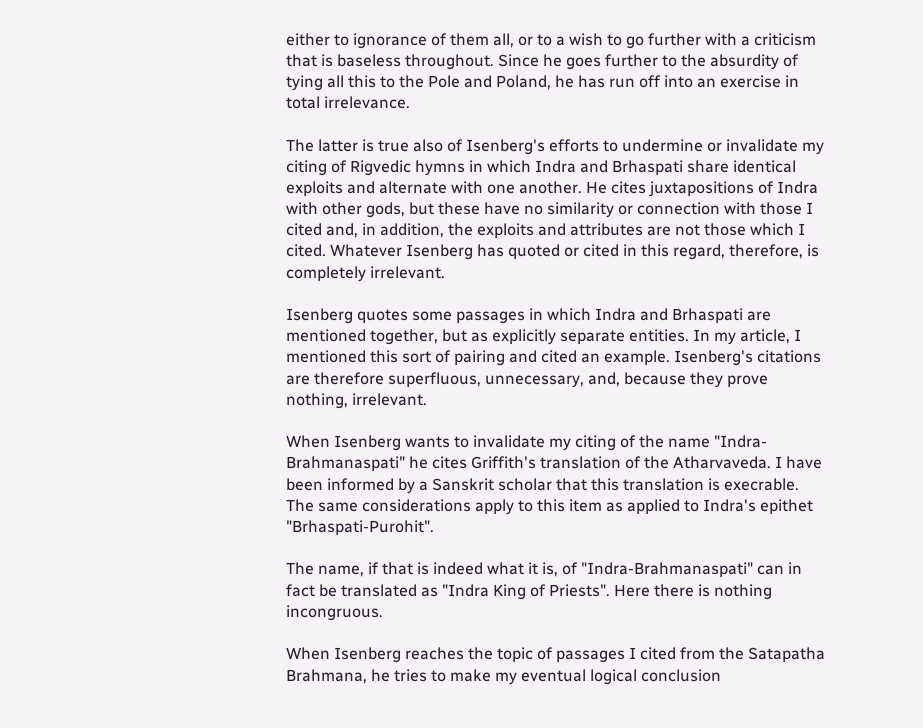either to ignorance of them all, or to a wish to go further with a criticism that is baseless throughout. Since he goes further to the absurdity of tying all this to the Pole and Poland, he has run off into an exercise in total irrelevance.

The latter is true also of Isenberg's efforts to undermine or invalidate my citing of Rigvedic hymns in which Indra and Brhaspati share identical exploits and alternate with one another. He cites juxtapositions of Indra with other gods, but these have no similarity or connection with those I cited and, in addition, the exploits and attributes are not those which I cited. Whatever Isenberg has quoted or cited in this regard, therefore, is completely irrelevant.

Isenberg quotes some passages in which Indra and Brhaspati are mentioned together, but as explicitly separate entities. In my article, I mentioned this sort of pairing and cited an example. Isenberg's citations are therefore superfluous, unnecessary, and, because they prove nothing, irrelevant.

When Isenberg wants to invalidate my citing of the name "Indra-Brahmanaspati" he cites Griffith's translation of the Atharvaveda. I have been informed by a Sanskrit scholar that this translation is execrable. The same considerations apply to this item as applied to Indra's epithet "Brhaspati-Purohit".

The name, if that is indeed what it is, of "Indra-Brahmanaspati" can in fact be translated as "Indra King of Priests". Here there is nothing incongruous.

When Isenberg reaches the topic of passages I cited from the Satapatha Brahmana, he tries to make my eventual logical conclusion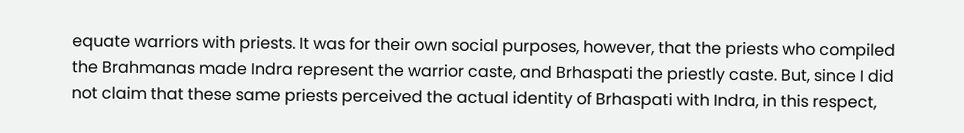equate warriors with priests. It was for their own social purposes, however, that the priests who compiled the Brahmanas made Indra represent the warrior caste, and Brhaspati the priestly caste. But, since I did not claim that these same priests perceived the actual identity of Brhaspati with Indra, in this respect,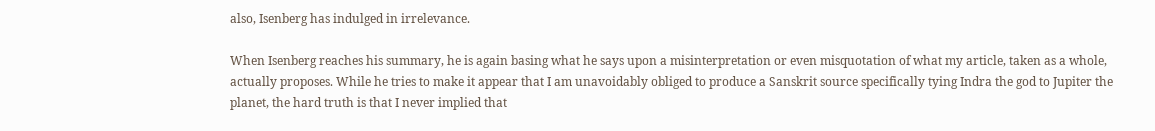also, Isenberg has indulged in irrelevance.

When Isenberg reaches his summary, he is again basing what he says upon a misinterpretation or even misquotation of what my article, taken as a whole, actually proposes. While he tries to make it appear that I am unavoidably obliged to produce a Sanskrit source specifically tying Indra the god to Jupiter the planet, the hard truth is that I never implied that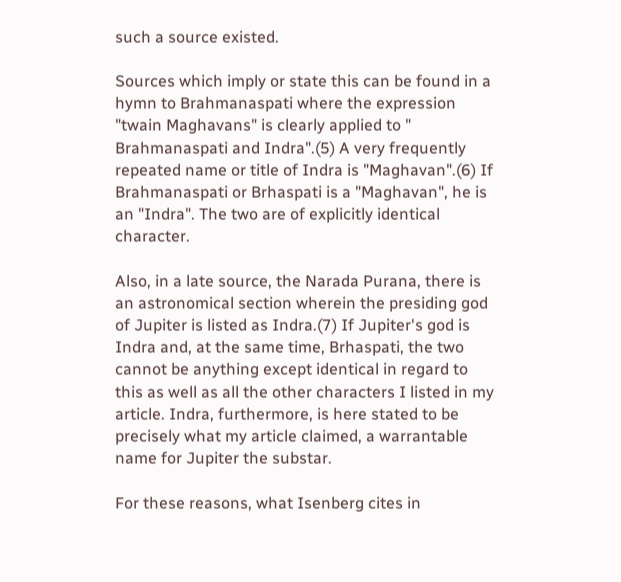such a source existed.

Sources which imply or state this can be found in a hymn to Brahmanaspati where the expression "twain Maghavans" is clearly applied to " Brahmanaspati and Indra".(5) A very frequently repeated name or title of Indra is "Maghavan".(6) If Brahmanaspati or Brhaspati is a "Maghavan", he is an "Indra". The two are of explicitly identical character.

Also, in a late source, the Narada Purana, there is an astronomical section wherein the presiding god of Jupiter is listed as Indra.(7) If Jupiter's god is Indra and, at the same time, Brhaspati, the two cannot be anything except identical in regard to this as well as all the other characters I listed in my article. Indra, furthermore, is here stated to be precisely what my article claimed, a warrantable name for Jupiter the substar.

For these reasons, what Isenberg cites in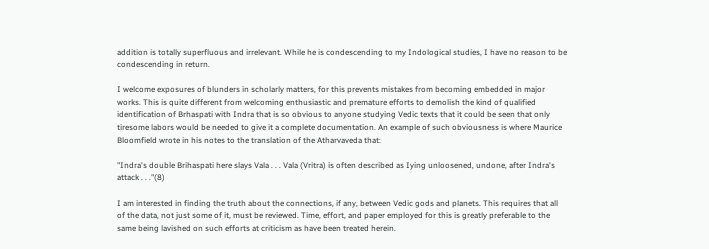addition is totally superfluous and irrelevant. While he is condescending to my Indological studies, I have no reason to be condescending in return.

I welcome exposures of blunders in scholarly matters, for this prevents mistakes from becoming embedded in major works. This is quite different from welcoming enthusiastic and premature efforts to demolish the kind of qualified identification of Brhaspati with Indra that is so obvious to anyone studying Vedic texts that it could be seen that only tiresome labors would be needed to give it a complete documentation. An example of such obviousness is where Maurice Bloomfield wrote in his notes to the translation of the Atharvaveda that:

"Indra's double Brihaspati here slays Vala . . . Vala (Vritra) is often described as Iying unloosened, undone, after Indra's attack . . ."(8)

I am interested in finding the truth about the connections, if any, between Vedic gods and planets. This requires that all of the data, not just some of it, must be reviewed. Time, effort, and paper employed for this is greatly preferable to the same being lavished on such efforts at criticism as have been treated herein.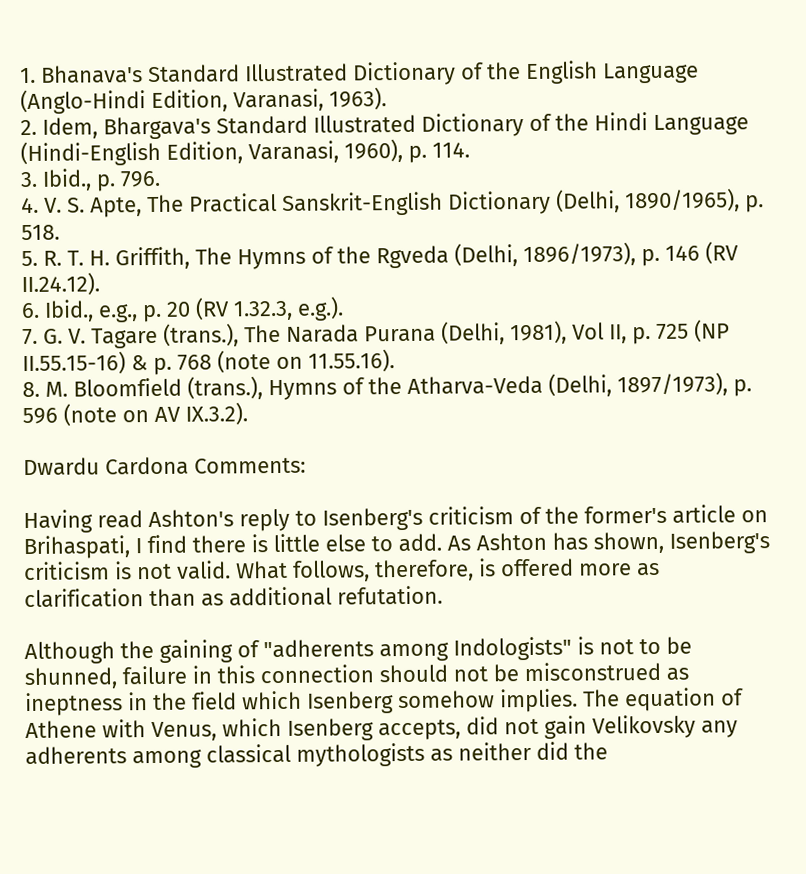1. Bhanava's Standard Illustrated Dictionary of the English Language (Anglo-Hindi Edition, Varanasi, 1963).
2. Idem, Bhargava's Standard Illustrated Dictionary of the Hindi Language (Hindi-English Edition, Varanasi, 1960), p. 114.
3. Ibid., p. 796.
4. V. S. Apte, The Practical Sanskrit-English Dictionary (Delhi, 1890/1965), p. 518.
5. R. T. H. Griffith, The Hymns of the Rgveda (Delhi, 1896/1973), p. 146 (RV II.24.12).
6. Ibid., e.g., p. 20 (RV 1.32.3, e.g.).
7. G. V. Tagare (trans.), The Narada Purana (Delhi, 1981), Vol II, p. 725 (NP II.55.15-16) & p. 768 (note on 11.55.16).
8. M. Bloomfield (trans.), Hymns of the Atharva-Veda (Delhi, 1897/1973), p. 596 (note on AV IX.3.2).

Dwardu Cardona Comments:

Having read Ashton's reply to Isenberg's criticism of the former's article on Brihaspati, I find there is little else to add. As Ashton has shown, Isenberg's criticism is not valid. What follows, therefore, is offered more as clarification than as additional refutation.

Although the gaining of "adherents among Indologists" is not to be shunned, failure in this connection should not be misconstrued as ineptness in the field which Isenberg somehow implies. The equation of Athene with Venus, which Isenberg accepts, did not gain Velikovsky any adherents among classical mythologists as neither did the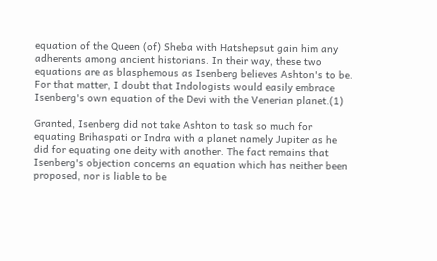equation of the Queen (of) Sheba with Hatshepsut gain him any adherents among ancient historians. In their way, these two equations are as blasphemous as Isenberg believes Ashton's to be. For that matter, I doubt that Indologists would easily embrace Isenberg's own equation of the Devi with the Venerian planet.(1)

Granted, Isenberg did not take Ashton to task so much for equating Brihaspati or Indra with a planet namely Jupiter as he did for equating one deity with another. The fact remains that Isenberg's objection concerns an equation which has neither been proposed, nor is liable to be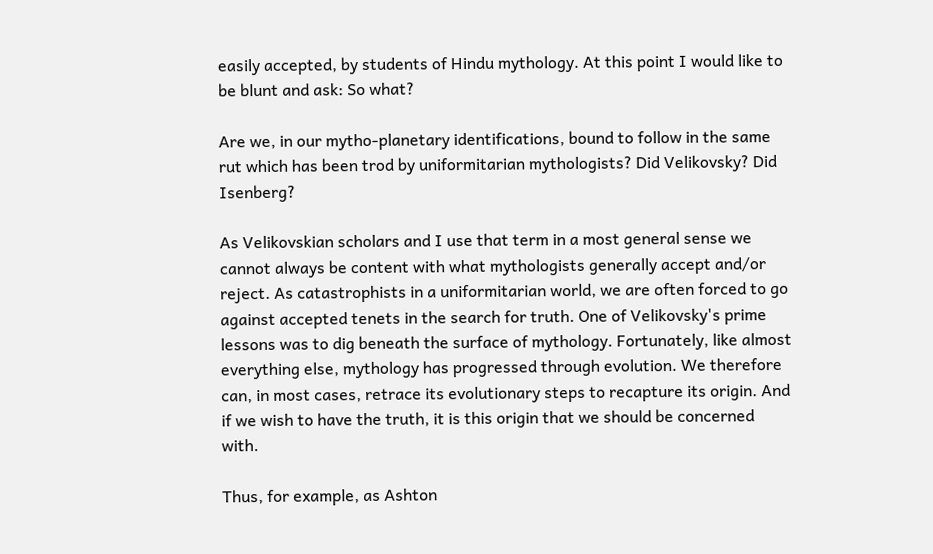easily accepted, by students of Hindu mythology. At this point I would like to be blunt and ask: So what?

Are we, in our mytho-planetary identifications, bound to follow in the same rut which has been trod by uniformitarian mythologists? Did Velikovsky? Did Isenberg?

As Velikovskian scholars and I use that term in a most general sense we cannot always be content with what mythologists generally accept and/or reject. As catastrophists in a uniformitarian world, we are often forced to go against accepted tenets in the search for truth. One of Velikovsky's prime lessons was to dig beneath the surface of mythology. Fortunately, like almost everything else, mythology has progressed through evolution. We therefore can, in most cases, retrace its evolutionary steps to recapture its origin. And if we wish to have the truth, it is this origin that we should be concerned with.

Thus, for example, as Ashton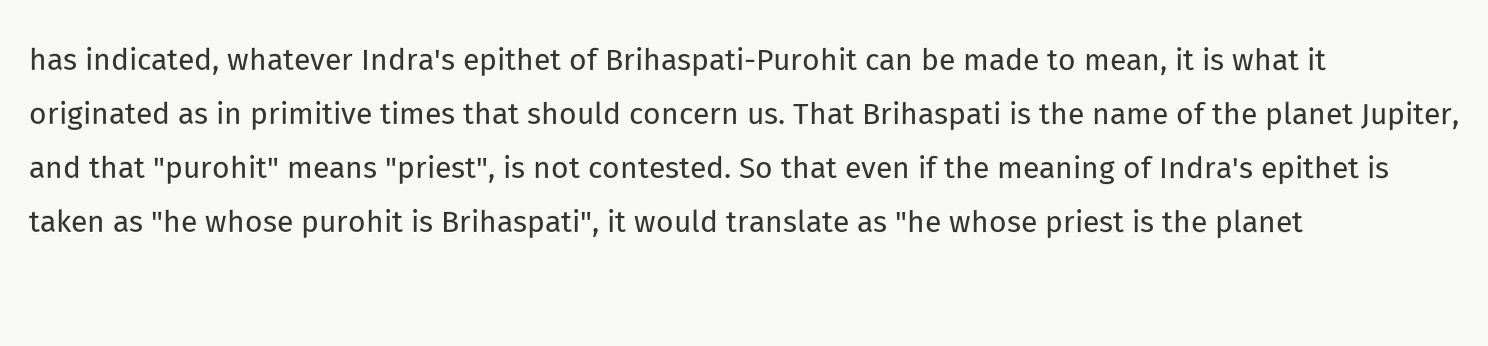has indicated, whatever Indra's epithet of Brihaspati-Purohit can be made to mean, it is what it originated as in primitive times that should concern us. That Brihaspati is the name of the planet Jupiter, and that "purohit" means "priest", is not contested. So that even if the meaning of Indra's epithet is taken as "he whose purohit is Brihaspati", it would translate as "he whose priest is the planet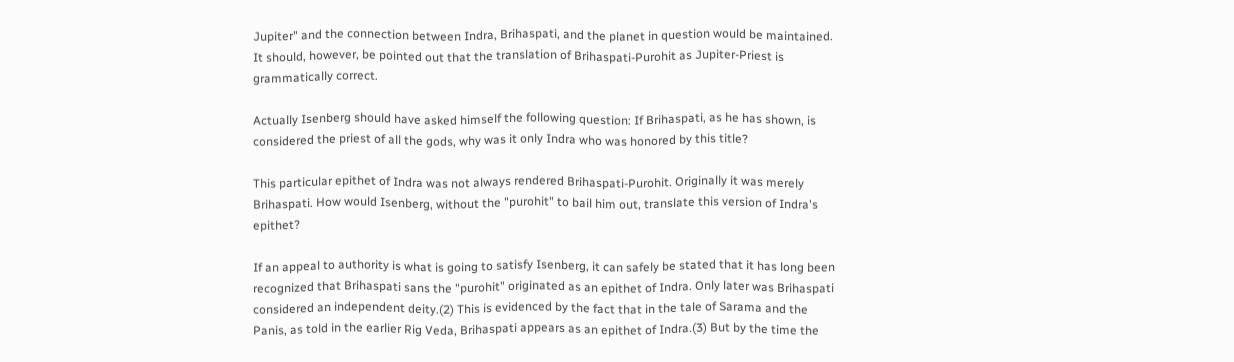Jupiter" and the connection between Indra, Brihaspati, and the planet in question would be maintained. It should, however, be pointed out that the translation of Brihaspati-Purohit as Jupiter-Priest is grammatically correct.

Actually Isenberg should have asked himself the following question: If Brihaspati, as he has shown, is considered the priest of all the gods, why was it only Indra who was honored by this title?

This particular epithet of Indra was not always rendered Brihaspati-Purohit. Originally it was merely Brihaspati. How would Isenberg, without the "purohit" to bail him out, translate this version of Indra's epithet?

If an appeal to authority is what is going to satisfy Isenberg, it can safely be stated that it has long been recognized that Brihaspati sans the "purohit" originated as an epithet of Indra. Only later was Brihaspati considered an independent deity.(2) This is evidenced by the fact that in the tale of Sarama and the Panis, as told in the earlier Rig Veda, Brihaspati appears as an epithet of Indra.(3) But by the time the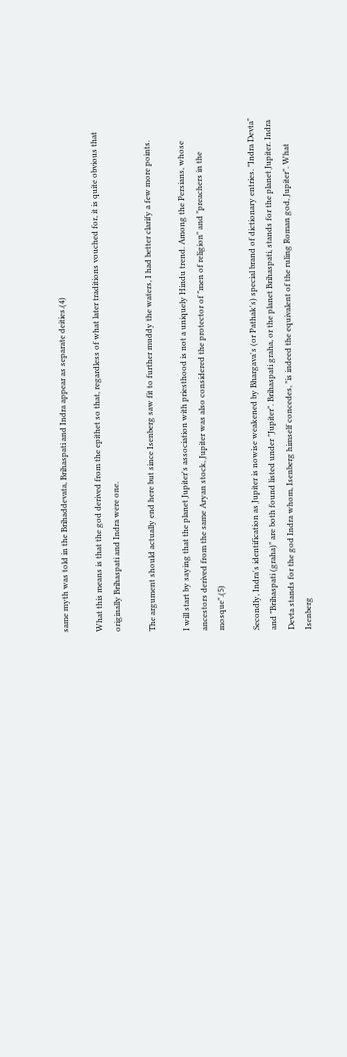same myth was told in the Brihaddevata, Brihaspati and Indra appear as separate deities.(4)

What this means is that the god derived from the epithet so that, regardless of what later traditions vouched for, it is quite obvious that originally Brihaspati and Indra were one.

The argument should actually end here but since Isenberg saw fit to further muddy the waters, I had better clarify a few more points.

I will start by saying that the planet Jupiter's association with priesthood is not a uniquely Hindu trend. Among the Persians, whose ancestors derived from the same Aryan stock, Jupiter was also considered the protector of "men of religion" and "preachers in the mosque".(5)

Secondly, Indra's identification as Jupiter is nowise weakened by Bhargava's (or Pathak's) special brand of dictionary entries. "Indra Devta" and "Brihaspati (graha)" are both found listed under "Jupiter". Brihaspati graha, or the planet Brihaspati, stands for the planet Jupiter. Indra Devta stands for the god Indra whom, Isenberg himself concedes, "is indeed the equivalent of the ruling Roman god, Jupiter". What Isenberg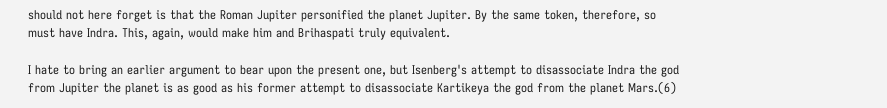should not here forget is that the Roman Jupiter personified the planet Jupiter. By the same token, therefore, so must have Indra. This, again, would make him and Brihaspati truly equivalent.

I hate to bring an earlier argument to bear upon the present one, but Isenberg's attempt to disassociate Indra the god from Jupiter the planet is as good as his former attempt to disassociate Kartikeya the god from the planet Mars.(6)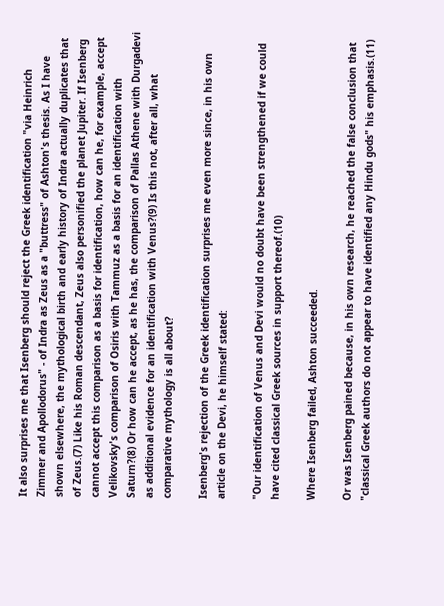It also surprises me that Isenberg should reject the Greek identification "via Heinrich Zimmer and Apollodorus" - of Indra as Zeus as a "buttress" of Ashton's thesis. As I have shown elsewhere, the mythological birth and early history of Indra actually duplicates that of Zeus.(7) Like his Roman descendant, Zeus also personified the planet Jupiter. If Isenberg cannot accept this comparison as a basis for identification, how can he, for example, accept Velikovsky's comparison of Osiris with Tammuz as a basis for an identification with Saturn?(8) Or how can he accept, as he has, the comparison of Pallas Athene with Durgadevi as additional evidence for an identification with Venus?(9) Is this not, after all, what comparative mythology is all about?

Isenberg's rejection of the Greek identification surprises me even more since, in his own article on the Devi, he himself stated:

"Our identification of Venus and Devi would no doubt have been strengthened if we could have cited classical Greek sources in support thereof.(10)

Where Isenberg failed, Ashton succeeded.

Or was Isenberg pained because, in his own research, he reached the false conclusion that "classical Greek authors do not appear to have identified any Hindu gods" his emphasis.(11)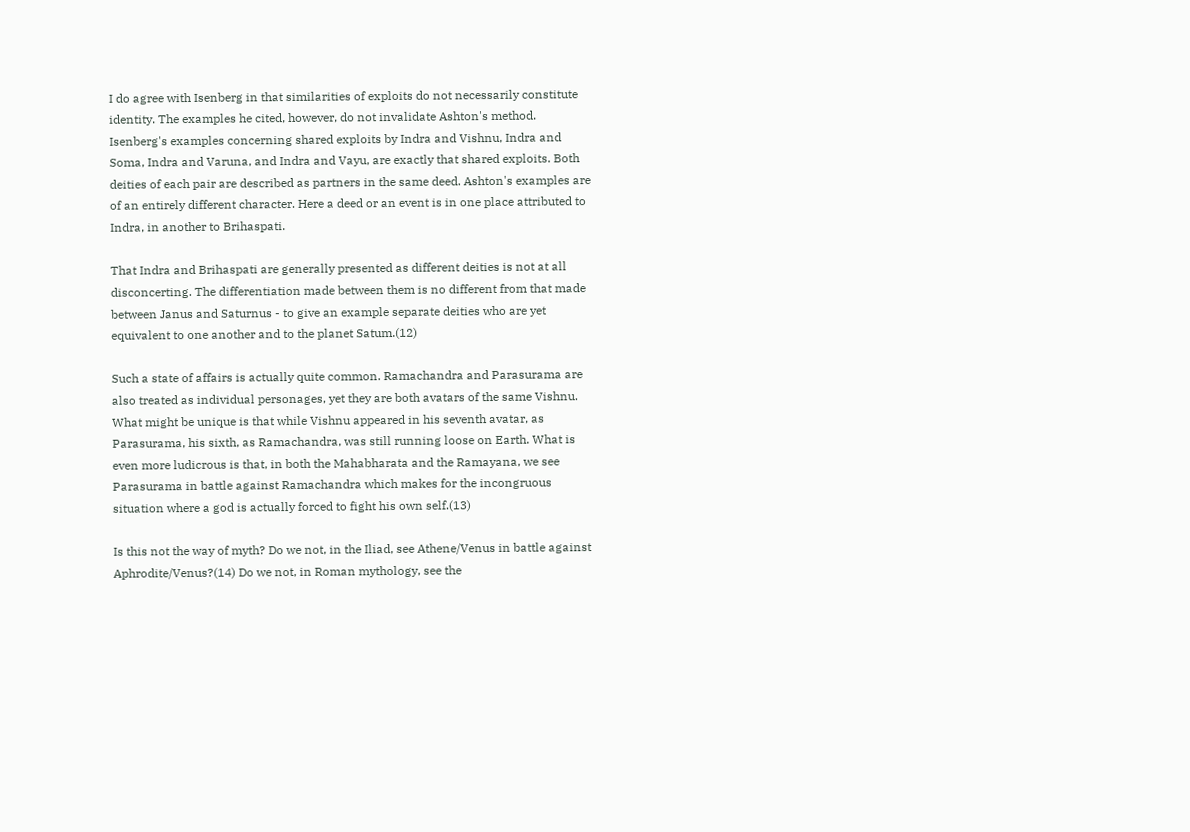I do agree with Isenberg in that similarities of exploits do not necessarily constitute identity. The examples he cited, however, do not invalidate Ashton's method. Isenberg's examples concerning shared exploits by Indra and Vishnu, Indra and Soma, Indra and Varuna, and Indra and Vayu, are exactly that shared exploits. Both deities of each pair are described as partners in the same deed. Ashton's examples are of an entirely different character. Here a deed or an event is in one place attributed to Indra, in another to Brihaspati.

That Indra and Brihaspati are generally presented as different deities is not at all disconcerting. The differentiation made between them is no different from that made between Janus and Saturnus - to give an example separate deities who are yet equivalent to one another and to the planet Satum.(12)

Such a state of affairs is actually quite common. Ramachandra and Parasurama are also treated as individual personages, yet they are both avatars of the same Vishnu. What might be unique is that while Vishnu appeared in his seventh avatar, as Parasurama, his sixth, as Ramachandra, was still running loose on Earth. What is even more ludicrous is that, in both the Mahabharata and the Ramayana, we see Parasurama in battle against Ramachandra which makes for the incongruous situation where a god is actually forced to fight his own self.(13)

Is this not the way of myth? Do we not, in the Iliad, see Athene/Venus in battle against Aphrodite/Venus?(14) Do we not, in Roman mythology, see the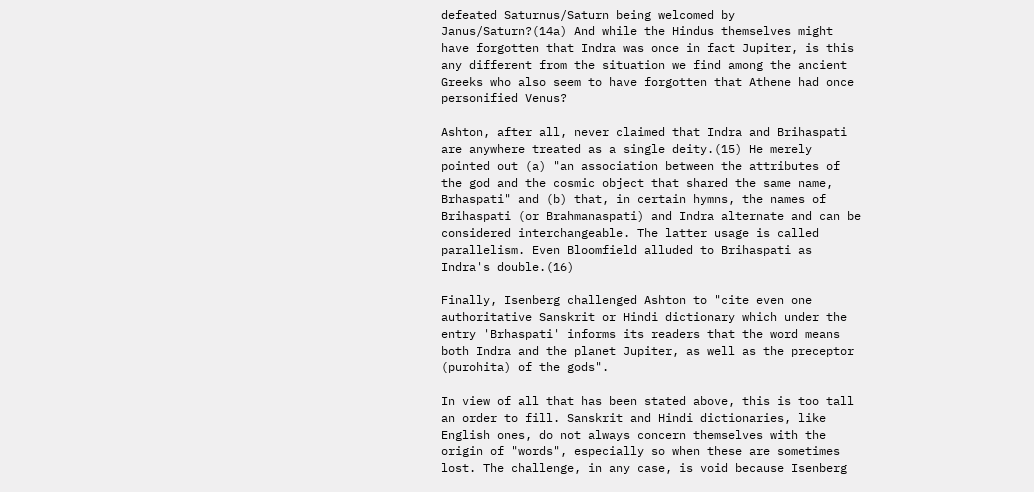defeated Saturnus/Saturn being welcomed by Janus/Saturn?(14a) And while the Hindus themselves might have forgotten that Indra was once in fact Jupiter, is this any different from the situation we find among the ancient Greeks who also seem to have forgotten that Athene had once personified Venus?

Ashton, after all, never claimed that Indra and Brihaspati are anywhere treated as a single deity.(15) He merely pointed out (a) "an association between the attributes of the god and the cosmic object that shared the same name, Brhaspati" and (b) that, in certain hymns, the names of Brihaspati (or Brahmanaspati) and Indra alternate and can be considered interchangeable. The latter usage is called parallelism. Even Bloomfield alluded to Brihaspati as Indra's double.(16)

Finally, Isenberg challenged Ashton to "cite even one authoritative Sanskrit or Hindi dictionary which under the entry 'Brhaspati' informs its readers that the word means both Indra and the planet Jupiter, as well as the preceptor (purohita) of the gods".

In view of all that has been stated above, this is too tall an order to fill. Sanskrit and Hindi dictionaries, like English ones, do not always concern themselves with the origin of "words", especially so when these are sometimes lost. The challenge, in any case, is void because Isenberg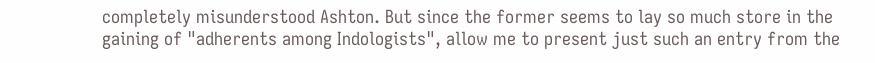completely misunderstood Ashton. But since the former seems to lay so much store in the gaining of "adherents among Indologists", allow me to present just such an entry from the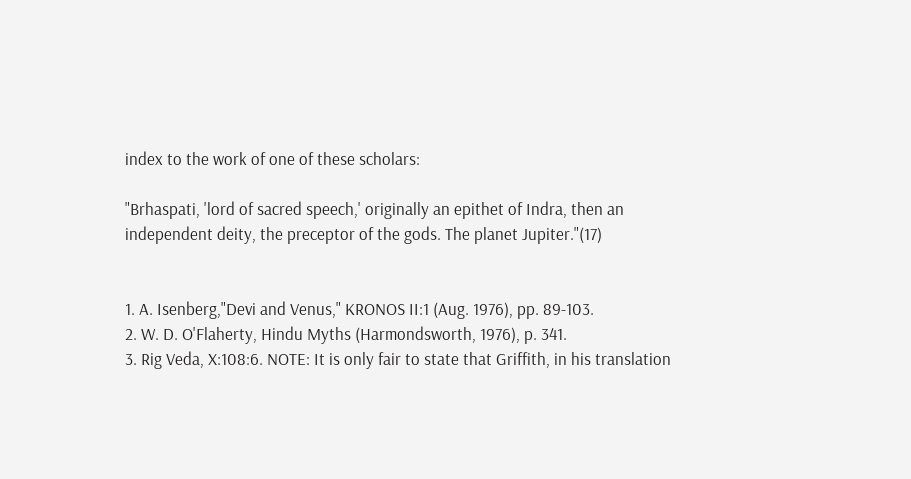index to the work of one of these scholars:

"Brhaspati, 'lord of sacred speech,' originally an epithet of Indra, then an independent deity, the preceptor of the gods. The planet Jupiter."(17)


1. A. Isenberg,"Devi and Venus," KRONOS II:1 (Aug. 1976), pp. 89-103.
2. W. D. O'Flaherty, Hindu Myths (Harmondsworth, 1976), p. 341.
3. Rig Veda, X:108:6. NOTE: It is only fair to state that Griffith, in his translation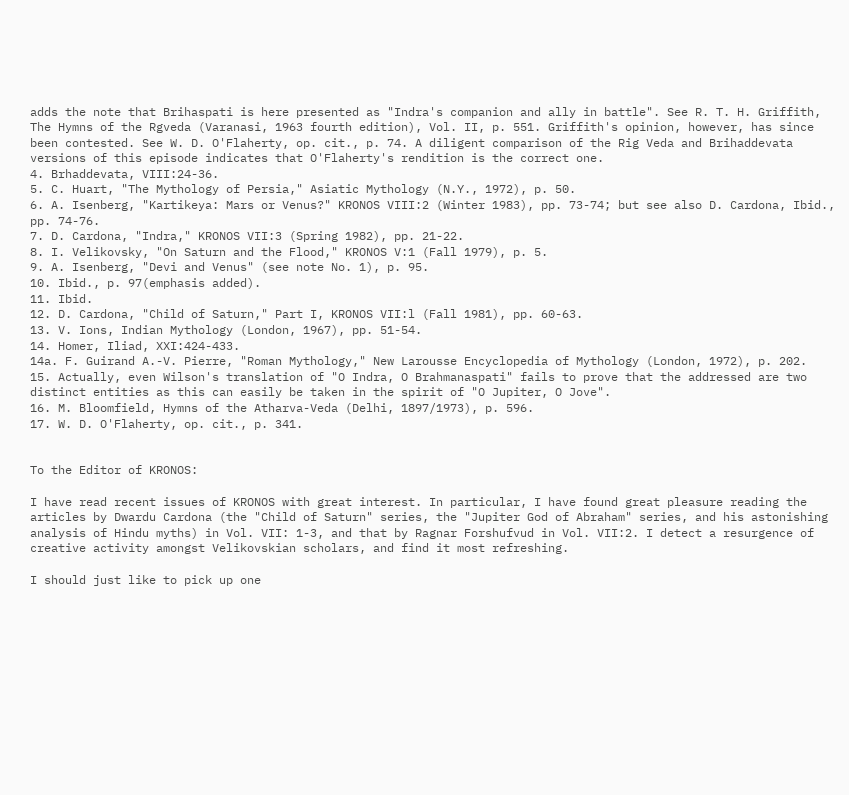adds the note that Brihaspati is here presented as "Indra's companion and ally in battle". See R. T. H. Griffith, The Hymns of the Rgveda (Varanasi, 1963 fourth edition), Vol. II, p. 551. Griffith's opinion, however, has since been contested. See W. D. O'Flaherty, op. cit., p. 74. A diligent comparison of the Rig Veda and Brihaddevata versions of this episode indicates that O'Flaherty's rendition is the correct one.
4. Brhaddevata, VIII:24-36.
5. C. Huart, "The Mythology of Persia," Asiatic Mythology (N.Y., 1972), p. 50.
6. A. Isenberg, "Kartikeya: Mars or Venus?" KRONOS VIII:2 (Winter 1983), pp. 73-74; but see also D. Cardona, Ibid., pp. 74-76.
7. D. Cardona, "Indra," KRONOS VII:3 (Spring 1982), pp. 21-22.
8. I. Velikovsky, "On Saturn and the Flood," KRONOS V:1 (Fall 1979), p. 5.
9. A. Isenberg, "Devi and Venus" (see note No. 1), p. 95.
10. Ibid., p. 97(emphasis added).
11. Ibid.
12. D. Cardona, "Child of Saturn," Part I, KRONOS VII:l (Fall 1981), pp. 60-63.
13. V. Ions, Indian Mythology (London, 1967), pp. 51-54.
14. Homer, Iliad, XXI:424-433.
14a. F. Guirand A.-V. Pierre, "Roman Mythology," New Larousse Encyclopedia of Mythology (London, 1972), p. 202.
15. Actually, even Wilson's translation of "O Indra, O Brahmanaspati" fails to prove that the addressed are two distinct entities as this can easily be taken in the spirit of "O Jupiter, O Jove".
16. M. Bloomfield, Hymns of the Atharva-Veda (Delhi, 1897/1973), p. 596.
17. W. D. O'Flaherty, op. cit., p. 341.


To the Editor of KRONOS:

I have read recent issues of KRONOS with great interest. In particular, I have found great pleasure reading the articles by Dwardu Cardona (the "Child of Saturn" series, the "Jupiter God of Abraham" series, and his astonishing analysis of Hindu myths) in Vol. VII: 1-3, and that by Ragnar Forshufvud in Vol. VII:2. I detect a resurgence of creative activity amongst Velikovskian scholars, and find it most refreshing.

I should just like to pick up one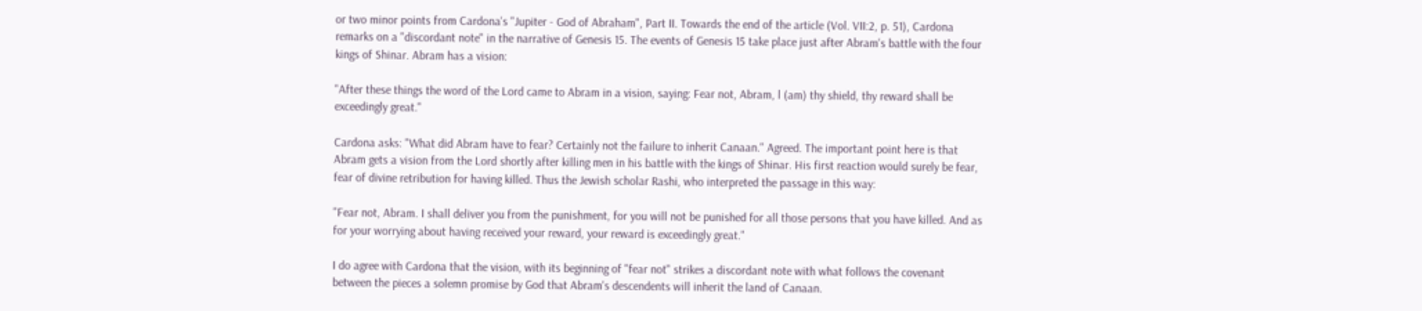or two minor points from Cardona's "Jupiter - God of Abraham", Part II. Towards the end of the article (Vol. VII:2, p. 51), Cardona remarks on a "discordant note" in the narrative of Genesis 15. The events of Genesis 15 take place just after Abram's battle with the four kings of Shinar. Abram has a vision:

"After these things the word of the Lord came to Abram in a vision, saying: Fear not, Abram, l (am) thy shield, thy reward shall be exceedingly great."

Cardona asks: "What did Abram have to fear? Certainly not the failure to inherit Canaan." Agreed. The important point here is that Abram gets a vision from the Lord shortly after killing men in his battle with the kings of Shinar. His first reaction would surely be fear, fear of divine retribution for having killed. Thus the Jewish scholar Rashi, who interpreted the passage in this way:

"Fear not, Abram. I shall deliver you from the punishment, for you will not be punished for all those persons that you have killed. And as for your worrying about having received your reward, your reward is exceedingly great."

I do agree with Cardona that the vision, with its beginning of "fear not" strikes a discordant note with what follows the covenant between the pieces a solemn promise by God that Abram's descendents will inherit the land of Canaan.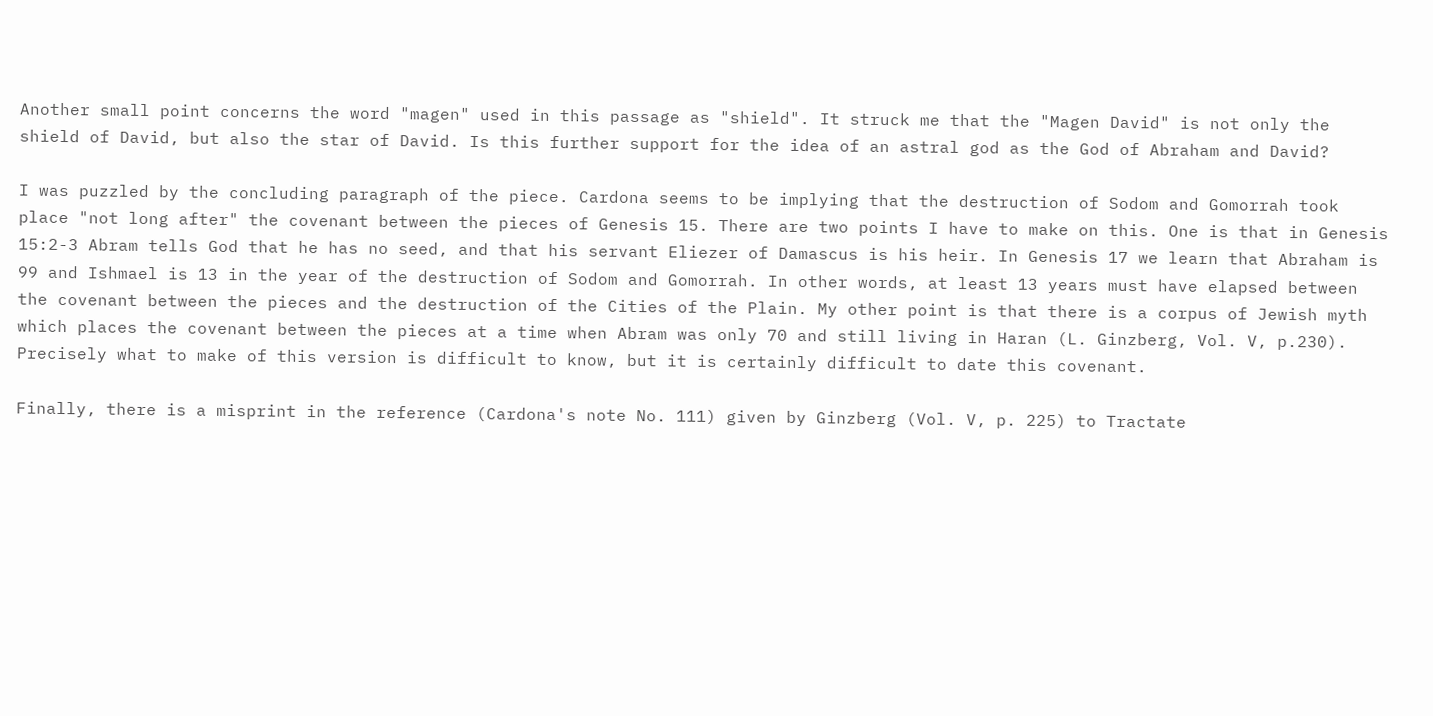Another small point concerns the word "magen" used in this passage as "shield". It struck me that the "Magen David" is not only the shield of David, but also the star of David. Is this further support for the idea of an astral god as the God of Abraham and David?

I was puzzled by the concluding paragraph of the piece. Cardona seems to be implying that the destruction of Sodom and Gomorrah took place "not long after" the covenant between the pieces of Genesis 15. There are two points I have to make on this. One is that in Genesis 15:2-3 Abram tells God that he has no seed, and that his servant Eliezer of Damascus is his heir. In Genesis 17 we learn that Abraham is 99 and Ishmael is 13 in the year of the destruction of Sodom and Gomorrah. In other words, at least 13 years must have elapsed between the covenant between the pieces and the destruction of the Cities of the Plain. My other point is that there is a corpus of Jewish myth which places the covenant between the pieces at a time when Abram was only 70 and still living in Haran (L. Ginzberg, Vol. V, p.230). Precisely what to make of this version is difficult to know, but it is certainly difficult to date this covenant.

Finally, there is a misprint in the reference (Cardona's note No. 111) given by Ginzberg (Vol. V, p. 225) to Tractate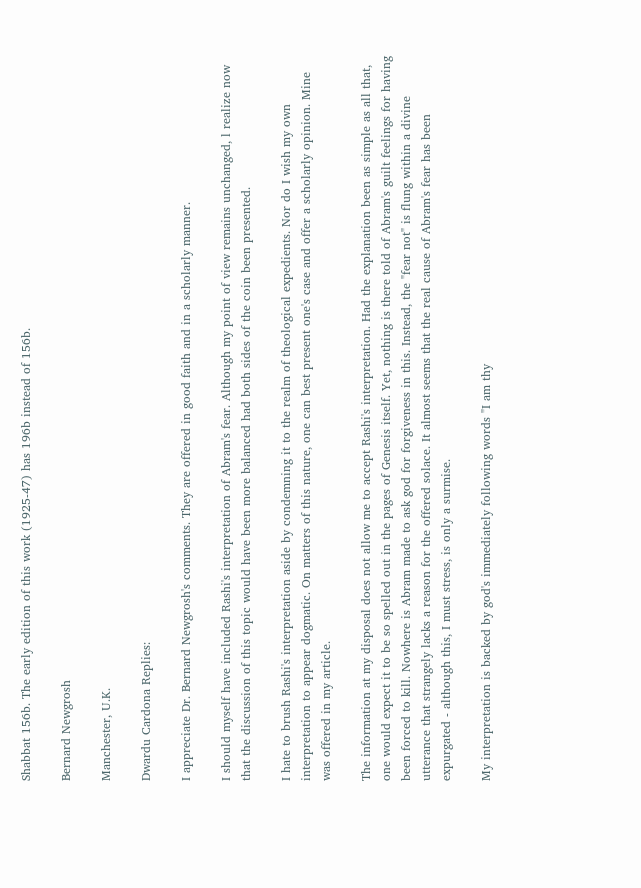Shabbat 156b. The early edition of this work (1925-47) has 196b instead of 156b.

Bernard Newgrosh

Manchester, U.K.

Dwardu Cardona Replies:

I appreciate Dr. Bernard Newgrosh's comments. They are offered in good faith and in a scholarly manner.

I should myself have included Rashi's interpretation of Abram's fear. Although my point of view remains unchanged, l realize now that the discussion of this topic would have been more balanced had both sides of the coin been presented.

I hate to brush Rashi's interpretation aside by condemning it to the realm of theological expedients. Nor do I wish my own interpretation to appear dogmatic. On matters of this nature, one can best present one's case and offer a scholarly opinion. Mine was offered in my article.

The information at my disposal does not allow me to accept Rashi's interpretation. Had the explanation been as simple as all that, one would expect it to be so spelled out in the pages of Genesis itself. Yet, nothing is there told of Abram's guilt feelings for having been forced to kill. Nowhere is Abram made to ask god for forgiveness in this. Instead, the "fear not" is flung within a divine utterance that strangely lacks a reason for the offered solace. It almost seems that the real cause of Abram's fear has been expurgated - although this, I must stress, is only a surmise.

My interpretation is backed by god's immediately following words "I am thy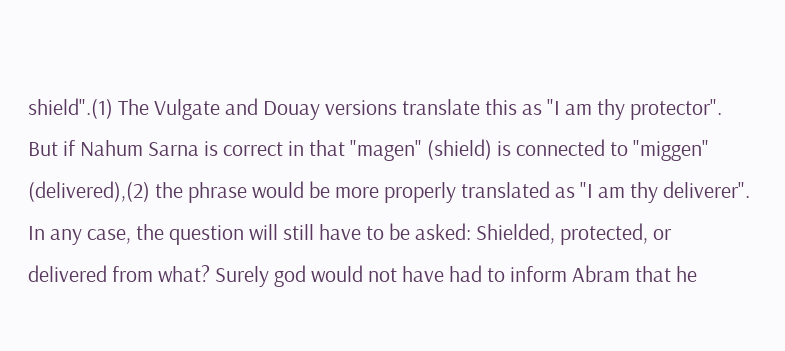shield".(1) The Vulgate and Douay versions translate this as "I am thy protector". But if Nahum Sarna is correct in that "magen" (shield) is connected to "miggen" (delivered),(2) the phrase would be more properly translated as "I am thy deliverer". In any case, the question will still have to be asked: Shielded, protected, or delivered from what? Surely god would not have had to inform Abram that he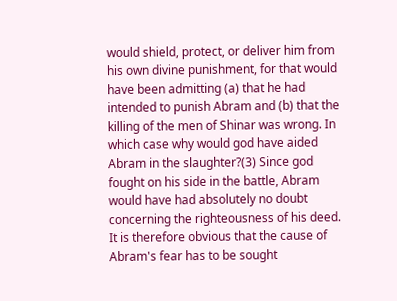would shield, protect, or deliver him from his own divine punishment, for that would have been admitting (a) that he had intended to punish Abram and (b) that the killing of the men of Shinar was wrong. In which case why would god have aided Abram in the slaughter?(3) Since god fought on his side in the battle, Abram would have had absolutely no doubt concerning the righteousness of his deed. It is therefore obvious that the cause of Abram's fear has to be sought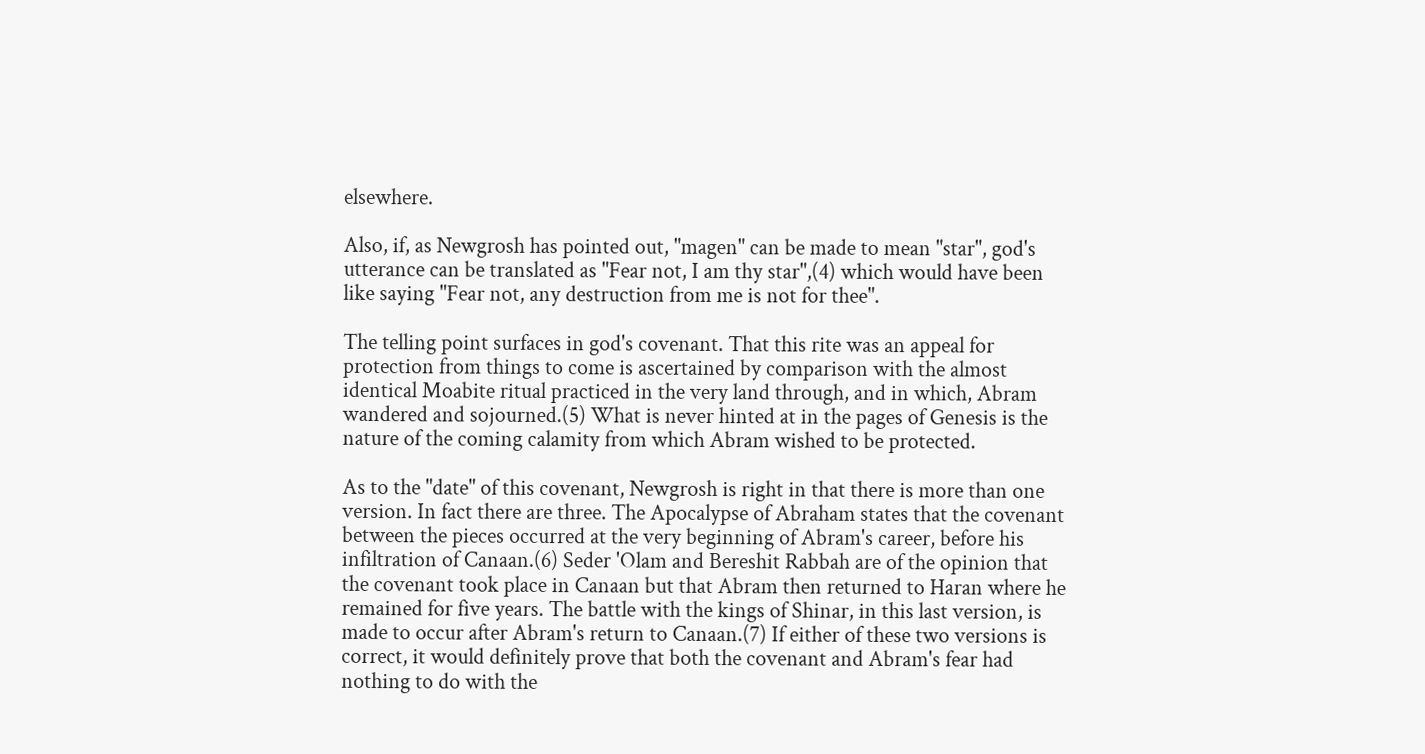elsewhere.

Also, if, as Newgrosh has pointed out, "magen" can be made to mean "star", god's utterance can be translated as "Fear not, I am thy star",(4) which would have been like saying "Fear not, any destruction from me is not for thee".

The telling point surfaces in god's covenant. That this rite was an appeal for protection from things to come is ascertained by comparison with the almost identical Moabite ritual practiced in the very land through, and in which, Abram wandered and sojourned.(5) What is never hinted at in the pages of Genesis is the nature of the coming calamity from which Abram wished to be protected.

As to the "date" of this covenant, Newgrosh is right in that there is more than one version. In fact there are three. The Apocalypse of Abraham states that the covenant between the pieces occurred at the very beginning of Abram's career, before his infiltration of Canaan.(6) Seder 'Olam and Bereshit Rabbah are of the opinion that the covenant took place in Canaan but that Abram then returned to Haran where he remained for five years. The battle with the kings of Shinar, in this last version, is made to occur after Abram's return to Canaan.(7) If either of these two versions is correct, it would definitely prove that both the covenant and Abram's fear had nothing to do with the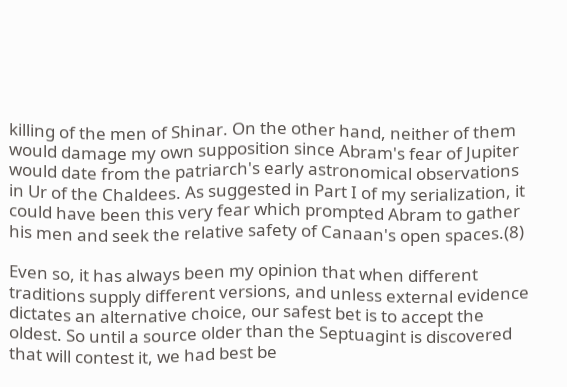killing of the men of Shinar. On the other hand, neither of them would damage my own supposition since Abram's fear of Jupiter would date from the patriarch's early astronomical observations in Ur of the Chaldees. As suggested in Part I of my serialization, it could have been this very fear which prompted Abram to gather his men and seek the relative safety of Canaan's open spaces.(8)

Even so, it has always been my opinion that when different traditions supply different versions, and unless external evidence dictates an alternative choice, our safest bet is to accept the oldest. So until a source older than the Septuagint is discovered that will contest it, we had best be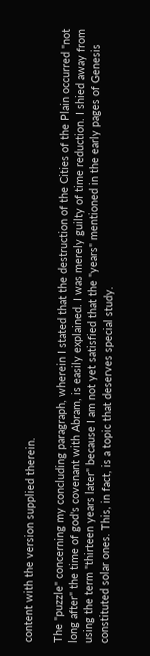content with the version supplied therein.

The "puzzle" concerning my concluding paragraph, wherein I stated that the destruction of the Cities of the Plain occurred "not long after" the time of god's covenant with Abram, is easily explained. I was merely guilty of time reduction. I shied away from using the term "thirteen years later" because I am not yet satisfied that the "years" mentioned in the early pages of Genesis constituted solar ones. This, in fact, is a topic that deserves special study.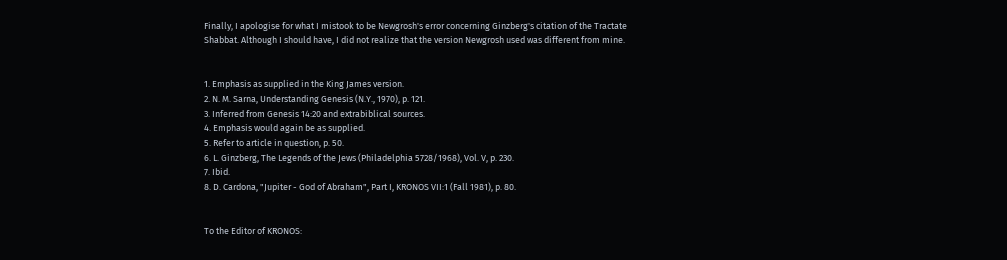Finally, I apologise for what I mistook to be Newgrosh's error concerning Ginzberg's citation of the Tractate Shabbat. Although I should have, I did not realize that the version Newgrosh used was different from mine.


1. Emphasis as supplied in the King James version.
2. N. M. Sarna, Understanding Genesis (N.Y., 1970), p. 121.
3. Inferred from Genesis 14:20 and extrabiblical sources.
4. Emphasis would again be as supplied.
5. Refer to article in question, p. 50.
6. L. Ginzberg, The Legends of the Jews (Philadelphia 5728/1968), Vol. V, p. 230.
7. Ibid.
8. D. Cardona, "Jupiter - God of Abraham", Part I, KRONOS VII:1 (Fall 1981), p. 80.


To the Editor of KRONOS: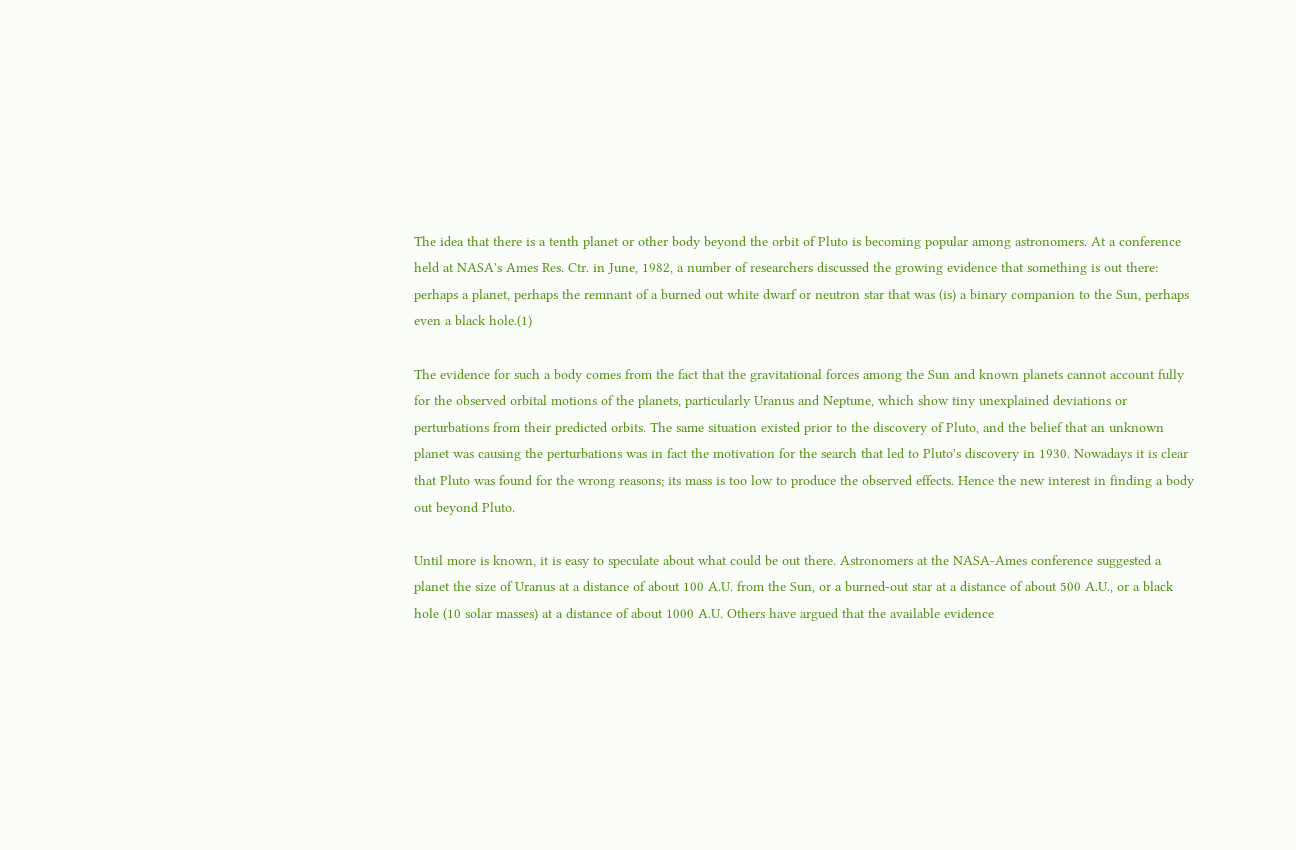The idea that there is a tenth planet or other body beyond the orbit of Pluto is becoming popular among astronomers. At a conference held at NASA's Ames Res. Ctr. in June, 1982, a number of researchers discussed the growing evidence that something is out there: perhaps a planet, perhaps the remnant of a burned out white dwarf or neutron star that was (is) a binary companion to the Sun, perhaps even a black hole.(1)

The evidence for such a body comes from the fact that the gravitational forces among the Sun and known planets cannot account fully for the observed orbital motions of the planets, particularly Uranus and Neptune, which show tiny unexplained deviations or perturbations from their predicted orbits. The same situation existed prior to the discovery of Pluto, and the belief that an unknown planet was causing the perturbations was in fact the motivation for the search that led to Pluto's discovery in 1930. Nowadays it is clear that Pluto was found for the wrong reasons; its mass is too low to produce the observed effects. Hence the new interest in finding a body out beyond Pluto.

Until more is known, it is easy to speculate about what could be out there. Astronomers at the NASA-Ames conference suggested a planet the size of Uranus at a distance of about 100 A.U. from the Sun, or a burned-out star at a distance of about 500 A.U., or a black hole (10 solar masses) at a distance of about 1000 A.U. Others have argued that the available evidence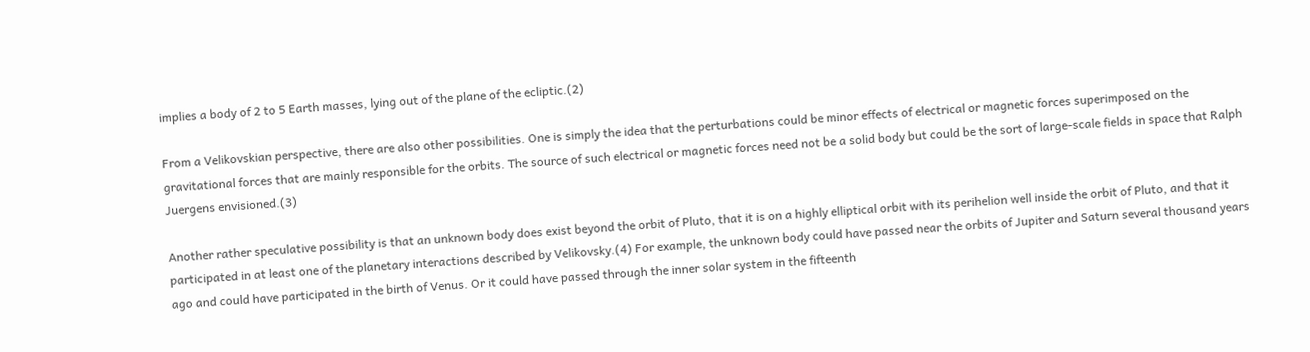implies a body of 2 to 5 Earth masses, lying out of the plane of the ecliptic.(2)

From a Velikovskian perspective, there are also other possibilities. One is simply the idea that the perturbations could be minor effects of electrical or magnetic forces superimposed on the gravitational forces that are mainly responsible for the orbits. The source of such electrical or magnetic forces need not be a solid body but could be the sort of large-scale fields in space that Ralph Juergens envisioned.(3)

Another rather speculative possibility is that an unknown body does exist beyond the orbit of Pluto, that it is on a highly elliptical orbit with its perihelion well inside the orbit of Pluto, and that it participated in at least one of the planetary interactions described by Velikovsky.(4) For example, the unknown body could have passed near the orbits of Jupiter and Saturn several thousand years ago and could have participated in the birth of Venus. Or it could have passed through the inner solar system in the fifteenth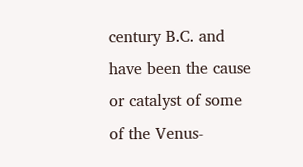century B.C. and have been the cause or catalyst of some of the Venus-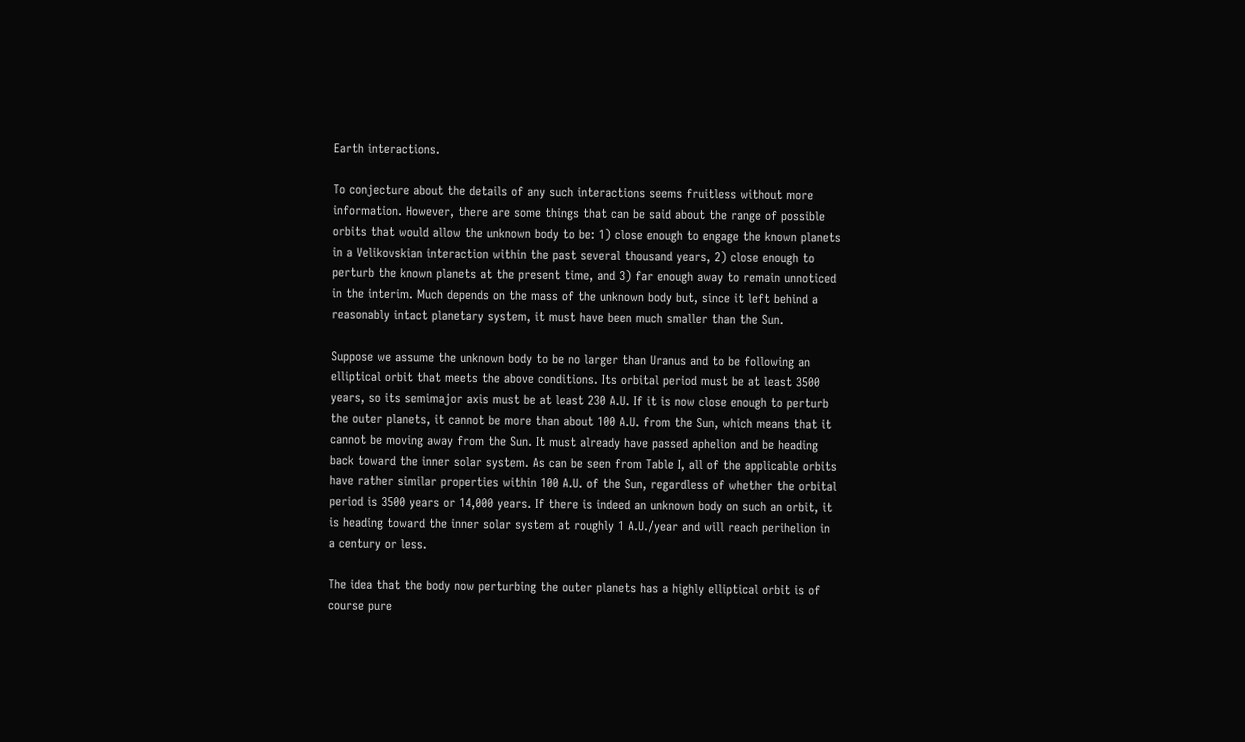Earth interactions.

To conjecture about the details of any such interactions seems fruitless without more information. However, there are some things that can be said about the range of possible orbits that would allow the unknown body to be: 1) close enough to engage the known planets in a Velikovskian interaction within the past several thousand years, 2) close enough to perturb the known planets at the present time, and 3) far enough away to remain unnoticed in the interim. Much depends on the mass of the unknown body but, since it left behind a reasonably intact planetary system, it must have been much smaller than the Sun.

Suppose we assume the unknown body to be no larger than Uranus and to be following an elliptical orbit that meets the above conditions. Its orbital period must be at least 3500 years, so its semimajor axis must be at least 230 A.U. If it is now close enough to perturb the outer planets, it cannot be more than about 100 A.U. from the Sun, which means that it cannot be moving away from the Sun. It must already have passed aphelion and be heading back toward the inner solar system. As can be seen from Table I, all of the applicable orbits have rather similar properties within 100 A.U. of the Sun, regardless of whether the orbital period is 3500 years or 14,000 years. If there is indeed an unknown body on such an orbit, it is heading toward the inner solar system at roughly 1 A.U./year and will reach perihelion in a century or less.

The idea that the body now perturbing the outer planets has a highly elliptical orbit is of course pure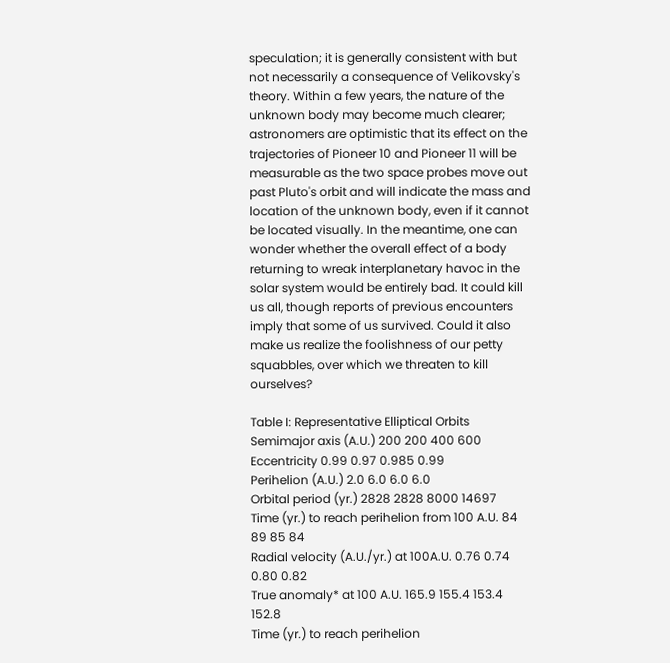speculation; it is generally consistent with but not necessarily a consequence of Velikovsky's theory. Within a few years, the nature of the unknown body may become much clearer; astronomers are optimistic that its effect on the trajectories of Pioneer 10 and Pioneer 11 will be measurable as the two space probes move out past Pluto's orbit and will indicate the mass and location of the unknown body, even if it cannot be located visually. In the meantime, one can wonder whether the overall effect of a body returning to wreak interplanetary havoc in the solar system would be entirely bad. It could kill us all, though reports of previous encounters imply that some of us survived. Could it also make us realize the foolishness of our petty squabbles, over which we threaten to kill ourselves?

Table I: Representative Elliptical Orbits
Semimajor axis (A.U.) 200 200 400 600
Eccentricity 0.99 0.97 0.985 0.99
Perihelion (A.U.) 2.0 6.0 6.0 6.0
Orbital period (yr.) 2828 2828 8000 14697
Time (yr.) to reach perihelion from 100 A.U. 84 89 85 84
Radial velocity (A.U./yr.) at 100A.U. 0.76 0.74 0.80 0.82
True anomaly* at 100 A.U. 165.9 155.4 153.4 152.8
Time (yr.) to reach perihelion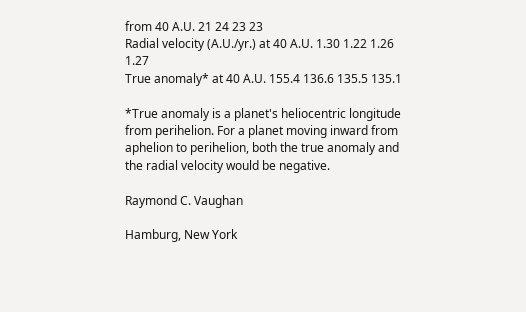from 40 A.U. 21 24 23 23
Radial velocity (A.U./yr.) at 40 A.U. 1.30 1.22 1.26 1.27
True anomaly* at 40 A.U. 155.4 136.6 135.5 135.1

*True anomaly is a planet's heliocentric longitude from perihelion. For a planet moving inward from aphelion to perihelion, both the true anomaly and the radial velocity would be negative.

Raymond C. Vaughan

Hamburg, New York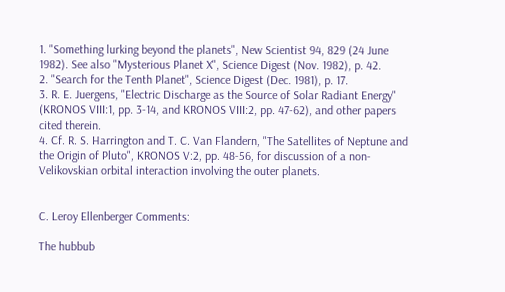1. "Something lurking beyond the planets", New Scientist 94, 829 (24 June 1982). See also "Mysterious Planet X", Science Digest (Nov. 1982), p. 42.
2. "Search for the Tenth Planet", Science Digest (Dec. 1981), p. 17.
3. R. E. Juergens, "Electric Discharge as the Source of Solar Radiant Energy" (KRONOS VIII:1, pp. 3-14, and KRONOS VIII:2, pp. 47-62), and other papers cited therein.
4. Cf. R. S. Harrington and T. C. Van Flandern, "The Satellites of Neptune and the Origin of Pluto", KRONOS V:2, pp. 48-56, for discussion of a non-Velikovskian orbital interaction involving the outer planets.


C. Leroy Ellenberger Comments:

The hubbub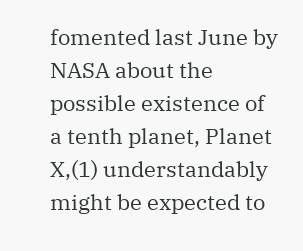fomented last June by NASA about the possible existence of a tenth planet, Planet X,(1) understandably might be expected to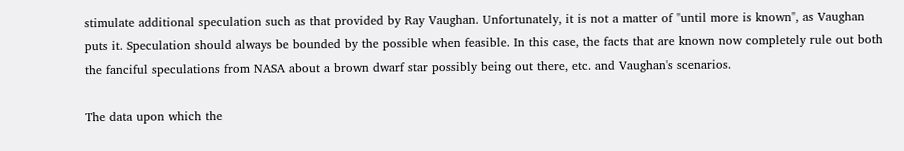stimulate additional speculation such as that provided by Ray Vaughan. Unfortunately, it is not a matter of "until more is known", as Vaughan puts it. Speculation should always be bounded by the possible when feasible. In this case, the facts that are known now completely rule out both the fanciful speculations from NASA about a brown dwarf star possibly being out there, etc. and Vaughan's scenarios.

The data upon which the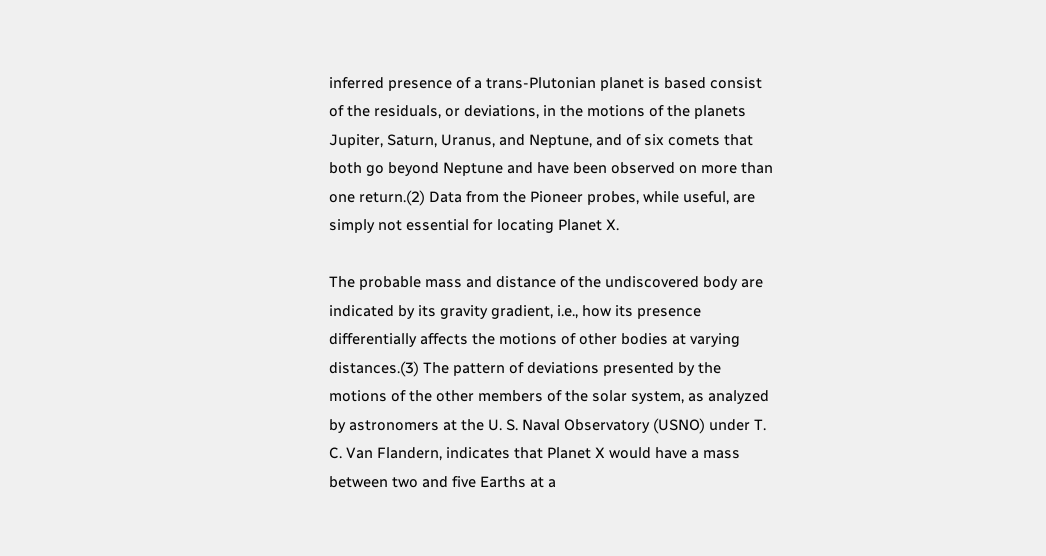inferred presence of a trans-Plutonian planet is based consist of the residuals, or deviations, in the motions of the planets Jupiter, Saturn, Uranus, and Neptune, and of six comets that both go beyond Neptune and have been observed on more than one return.(2) Data from the Pioneer probes, while useful, are simply not essential for locating Planet X.

The probable mass and distance of the undiscovered body are indicated by its gravity gradient, i.e., how its presence differentially affects the motions of other bodies at varying distances.(3) The pattern of deviations presented by the motions of the other members of the solar system, as analyzed by astronomers at the U. S. Naval Observatory (USNO) under T. C. Van Flandern, indicates that Planet X would have a mass between two and five Earths at a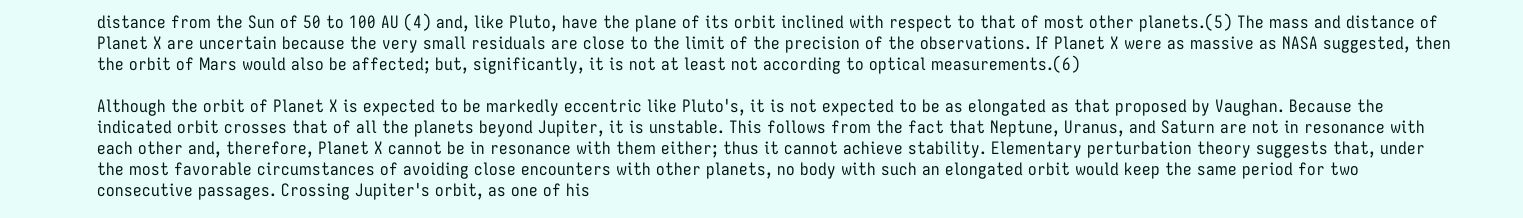distance from the Sun of 50 to 100 AU (4) and, like Pluto, have the plane of its orbit inclined with respect to that of most other planets.(5) The mass and distance of Planet X are uncertain because the very small residuals are close to the limit of the precision of the observations. If Planet X were as massive as NASA suggested, then the orbit of Mars would also be affected; but, significantly, it is not at least not according to optical measurements.(6)

Although the orbit of Planet X is expected to be markedly eccentric like Pluto's, it is not expected to be as elongated as that proposed by Vaughan. Because the indicated orbit crosses that of all the planets beyond Jupiter, it is unstable. This follows from the fact that Neptune, Uranus, and Saturn are not in resonance with each other and, therefore, Planet X cannot be in resonance with them either; thus it cannot achieve stability. Elementary perturbation theory suggests that, under the most favorable circumstances of avoiding close encounters with other planets, no body with such an elongated orbit would keep the same period for two consecutive passages. Crossing Jupiter's orbit, as one of his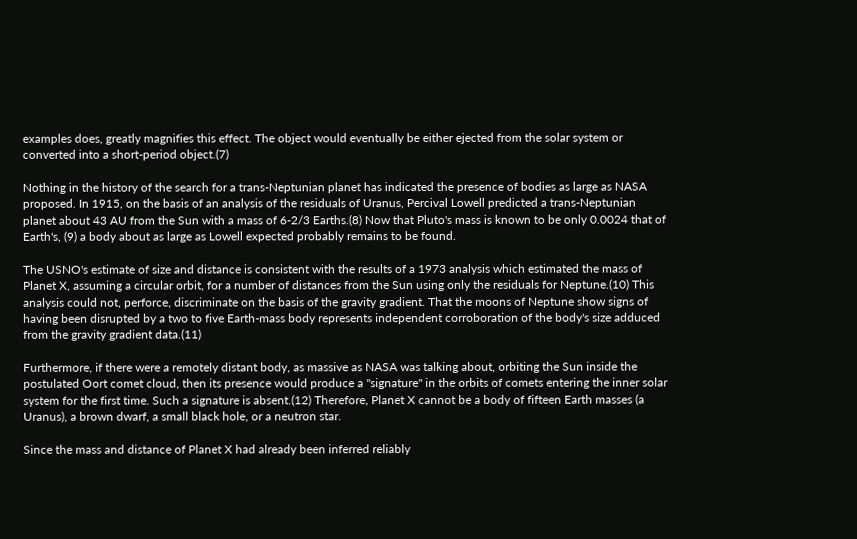examples does, greatly magnifies this effect. The object would eventually be either ejected from the solar system or converted into a short-period object.(7)

Nothing in the history of the search for a trans-Neptunian planet has indicated the presence of bodies as large as NASA proposed. In 1915, on the basis of an analysis of the residuals of Uranus, Percival Lowell predicted a trans-Neptunian planet about 43 AU from the Sun with a mass of 6-2/3 Earths.(8) Now that Pluto's mass is known to be only 0.0024 that of Earth's, (9) a body about as large as Lowell expected probably remains to be found.

The USNO's estimate of size and distance is consistent with the results of a 1973 analysis which estimated the mass of Planet X, assuming a circular orbit, for a number of distances from the Sun using only the residuals for Neptune.(10) This analysis could not, perforce, discriminate on the basis of the gravity gradient. That the moons of Neptune show signs of having been disrupted by a two to five Earth-mass body represents independent corroboration of the body's size adduced from the gravity gradient data.(11)

Furthermore, if there were a remotely distant body, as massive as NASA was talking about, orbiting the Sun inside the postulated Oort comet cloud, then its presence would produce a "signature" in the orbits of comets entering the inner solar system for the first time. Such a signature is absent.(12) Therefore, Planet X cannot be a body of fifteen Earth masses (a Uranus), a brown dwarf, a small black hole, or a neutron star.

Since the mass and distance of Planet X had already been inferred reliably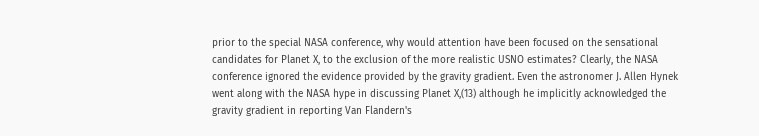prior to the special NASA conference, why would attention have been focused on the sensational candidates for Planet X, to the exclusion of the more realistic USNO estimates? Clearly, the NASA conference ignored the evidence provided by the gravity gradient. Even the astronomer J. Allen Hynek went along with the NASA hype in discussing Planet X,(13) although he implicitly acknowledged the gravity gradient in reporting Van Flandern's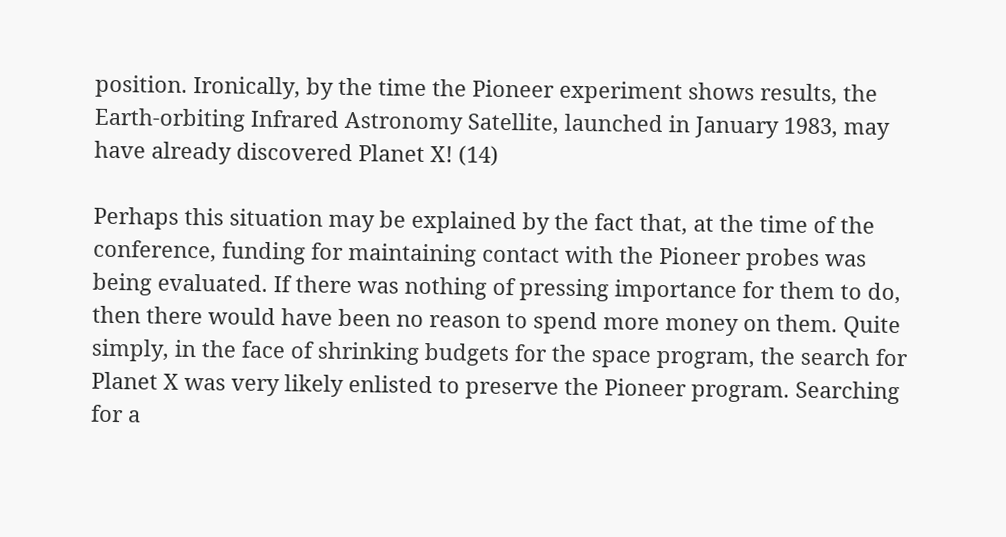position. Ironically, by the time the Pioneer experiment shows results, the Earth-orbiting Infrared Astronomy Satellite, launched in January 1983, may have already discovered Planet X! (14)

Perhaps this situation may be explained by the fact that, at the time of the conference, funding for maintaining contact with the Pioneer probes was being evaluated. If there was nothing of pressing importance for them to do, then there would have been no reason to spend more money on them. Quite simply, in the face of shrinking budgets for the space program, the search for Planet X was very likely enlisted to preserve the Pioneer program. Searching for a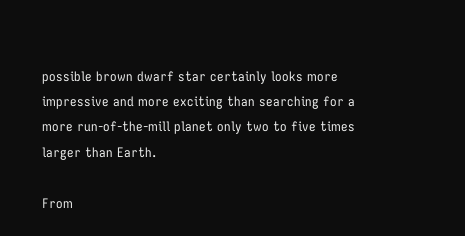possible brown dwarf star certainly looks more impressive and more exciting than searching for a more run-of-the-mill planet only two to five times larger than Earth.

From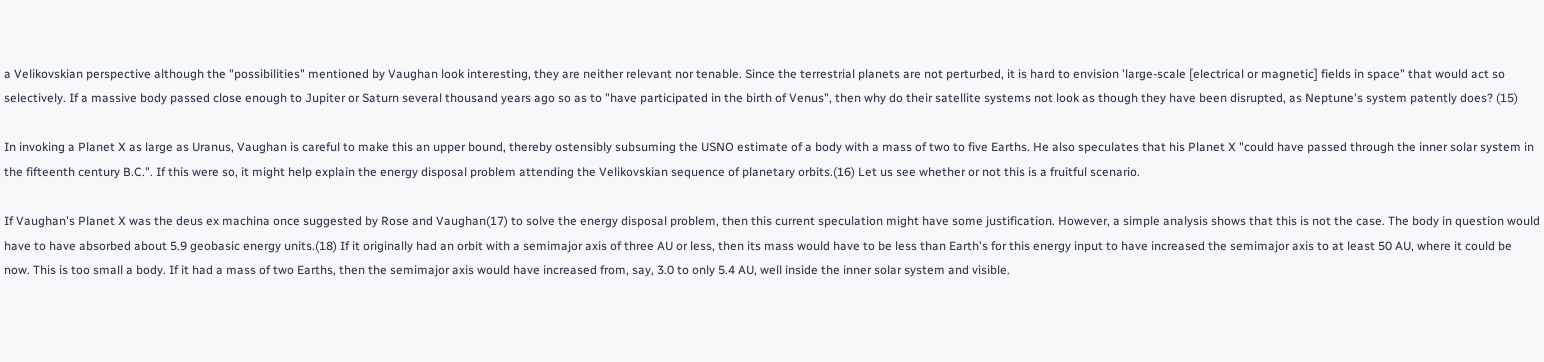a Velikovskian perspective although the "possibilities" mentioned by Vaughan look interesting, they are neither relevant nor tenable. Since the terrestrial planets are not perturbed, it is hard to envision 'large-scale [electrical or magnetic] fields in space" that would act so selectively. If a massive body passed close enough to Jupiter or Saturn several thousand years ago so as to "have participated in the birth of Venus", then why do their satellite systems not look as though they have been disrupted, as Neptune's system patently does? (15)

In invoking a Planet X as large as Uranus, Vaughan is careful to make this an upper bound, thereby ostensibly subsuming the USNO estimate of a body with a mass of two to five Earths. He also speculates that his Planet X "could have passed through the inner solar system in the fifteenth century B.C.". If this were so, it might help explain the energy disposal problem attending the Velikovskian sequence of planetary orbits.(16) Let us see whether or not this is a fruitful scenario.

If Vaughan's Planet X was the deus ex machina once suggested by Rose and Vaughan(17) to solve the energy disposal problem, then this current speculation might have some justification. However, a simple analysis shows that this is not the case. The body in question would have to have absorbed about 5.9 geobasic energy units.(18) If it originally had an orbit with a semimajor axis of three AU or less, then its mass would have to be less than Earth's for this energy input to have increased the semimajor axis to at least 50 AU, where it could be now. This is too small a body. If it had a mass of two Earths, then the semimajor axis would have increased from, say, 3.0 to only 5.4 AU, well inside the inner solar system and visible.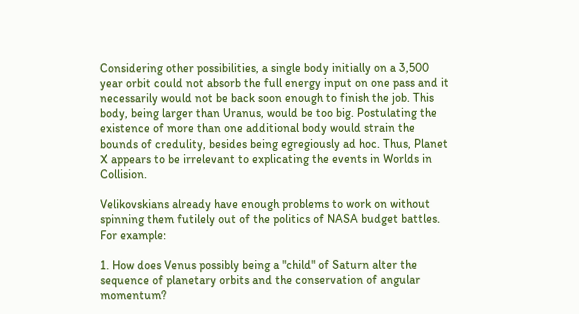Considering other possibilities, a single body initially on a 3,500 year orbit could not absorb the full energy input on one pass and it necessarily would not be back soon enough to finish the job. This body, being larger than Uranus, would be too big. Postulating the existence of more than one additional body would strain the bounds of credulity, besides being egregiously ad hoc. Thus, Planet X appears to be irrelevant to explicating the events in Worlds in Collision.

Velikovskians already have enough problems to work on without spinning them futilely out of the politics of NASA budget battles. For example:

1. How does Venus possibly being a "child" of Saturn alter the sequence of planetary orbits and the conservation of angular momentum?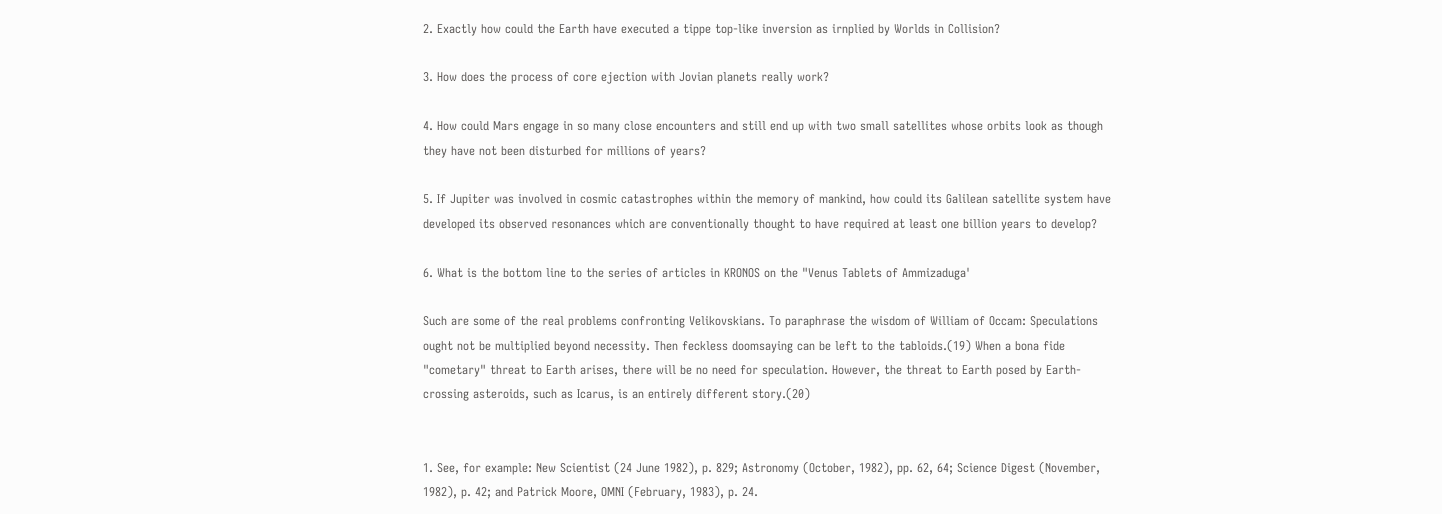2. Exactly how could the Earth have executed a tippe top-like inversion as irnplied by Worlds in Collision?

3. How does the process of core ejection with Jovian planets really work?

4. How could Mars engage in so many close encounters and still end up with two small satellites whose orbits look as though they have not been disturbed for millions of years?

5. If Jupiter was involved in cosmic catastrophes within the memory of mankind, how could its Galilean satellite system have developed its observed resonances which are conventionally thought to have required at least one billion years to develop?

6. What is the bottom line to the series of articles in KRONOS on the "Venus Tablets of Ammizaduga'

Such are some of the real problems confronting Velikovskians. To paraphrase the wisdom of William of Occam: Speculations ought not be multiplied beyond necessity. Then feckless doomsaying can be left to the tabloids.(19) When a bona fide "cometary" threat to Earth arises, there will be no need for speculation. However, the threat to Earth posed by Earth-crossing asteroids, such as Icarus, is an entirely different story.(20)


1. See, for example: New Scientist (24 June 1982), p. 829; Astronomy (October, 1982), pp. 62, 64; Science Digest (November, 1982), p. 42; and Patrick Moore, OMNI (February, 1983), p. 24.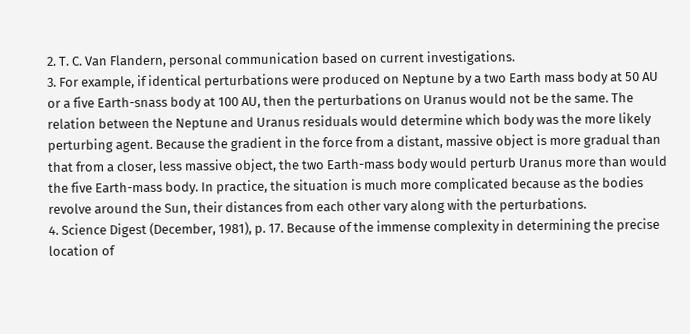2. T. C. Van Flandern, personal communication based on current investigations.
3. For example, if identical perturbations were produced on Neptune by a two Earth mass body at 50 AU or a five Earth-snass body at 100 AU, then the perturbations on Uranus would not be the same. The relation between the Neptune and Uranus residuals would determine which body was the more likely perturbing agent. Because the gradient in the force from a distant, massive object is more gradual than that from a closer, less massive object, the two Earth-mass body would perturb Uranus more than would the five Earth-mass body. In practice, the situation is much more complicated because as the bodies revolve around the Sun, their distances from each other vary along with the perturbations.
4. Science Digest (December, 1981), p. 17. Because of the immense complexity in determining the precise location of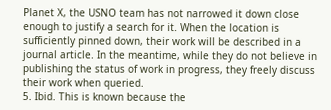Planet X, the USNO team has not narrowed it down close enough to justify a search for it. When the location is sufficiently pinned down, their work will be described in a journal article. In the meantime, while they do not believe in publishing the status of work in progress, they freely discuss their work when queried.
5. Ibid. This is known because the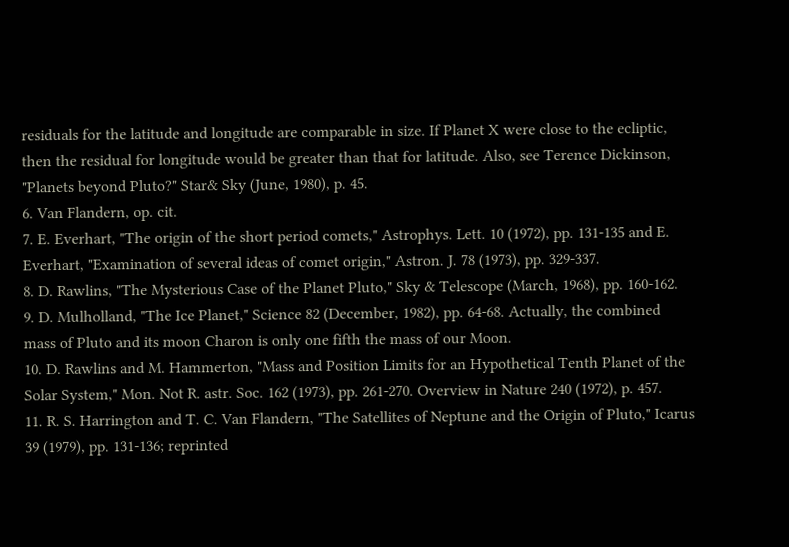residuals for the latitude and longitude are comparable in size. If Planet X were close to the ecliptic, then the residual for longitude would be greater than that for latitude. Also, see Terence Dickinson, "Planets beyond Pluto?" Star& Sky (June, 1980), p. 45.
6. Van Flandern, op. cit.
7. E. Everhart, "The origin of the short period comets," Astrophys. Lett. 10 (1972), pp. 131-135 and E. Everhart, "Examination of several ideas of comet origin," Astron. J. 78 (1973), pp. 329-337.
8. D. Rawlins, "The Mysterious Case of the Planet Pluto," Sky & Telescope (March, 1968), pp. 160-162.
9. D. Mulholland, "The Ice Planet," Science 82 (December, 1982), pp. 64-68. Actually, the combined mass of Pluto and its moon Charon is only one fifth the mass of our Moon.
10. D. Rawlins and M. Hammerton, "Mass and Position Limits for an Hypothetical Tenth Planet of the Solar System," Mon. Not R. astr. Soc. 162 (1973), pp. 261-270. Overview in Nature 240 (1972), p. 457.
11. R. S. Harrington and T. C. Van Flandern, "The Satellites of Neptune and the Origin of Pluto," Icarus 39 (1979), pp. 131-136; reprinted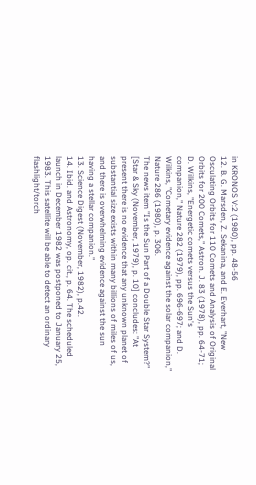in KRONOS V:2 (1980), pp. 48-56
12. B. G. Marsden, Z. Sekanina, and E. Everhart, "New Osculating Orbits for 110 Comets and Analysis of Original Orbits for 200 Comets," Astron. J. 83 (1978), pp. 64-71; D. Wilkins, "Energetic comets versus the Sun's companion," Nature 282 (1979), pp. 696-697; and D. Wilkins, "Cometary evidence against the solar companion," Nature 286 (1980), p. 306.
The news item "Is the Sun Part of a Double Star System?" [Star & Sky (November, 1979), p. 10] concludes: "At present there is no evidence that any unknown planet of substantial size exists within many billions of miles of us, and there is overwhelming evidence against the sun having a stellar companion."
13. Science Digest (November, 1982), p.42.
14. Ibid. and Astronomy, op. cit., p. 64. The scheduled launch in December 1982 was postponed to January 25, 1983. This satellite will be able to detect an ordinary flashlight/torch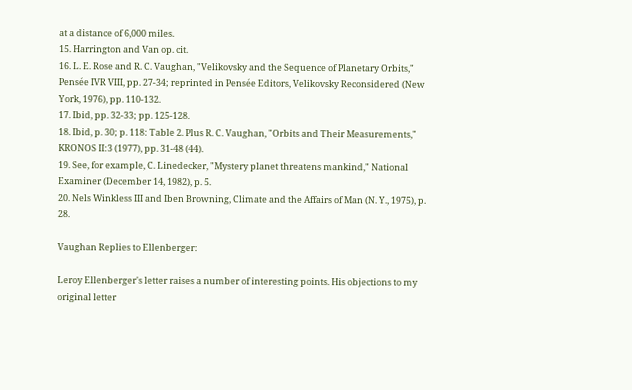at a distance of 6,000 miles.
15. Harrington and Van op. cit.
16. L. E. Rose and R. C. Vaughan, "Velikovsky and the Sequence of Planetary Orbits," Pensée IVR VIII, pp. 27-34; reprinted in Pensée Editors, Velikovsky Reconsidered (New York, 1976), pp. 110-132.
17. Ibid, pp. 32-33; pp. 125-128.
18. Ibid, p. 30; p. 118: Table 2. Plus R. C. Vaughan, "Orbits and Their Measurements," KRONOS II:3 (1977), pp. 31-48 (44).
19. See, for example, C. Linedecker, "Mystery planet threatens mankind," National Examiner (December 14, 1982), p. 5.
20. Nels Winkless III and Iben Browning, Climate and the Affairs of Man (N. Y., 1975), p. 28.

Vaughan Replies to Ellenberger:

Leroy Ellenberger's letter raises a number of interesting points. His objections to my original letter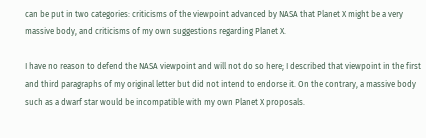can be put in two categories: criticisms of the viewpoint advanced by NASA that Planet X might be a very massive body, and criticisms of my own suggestions regarding Planet X.

I have no reason to defend the NASA viewpoint and will not do so here; I described that viewpoint in the first and third paragraphs of my original letter but did not intend to endorse it. On the contrary, a massive body such as a dwarf star would be incompatible with my own Planet X proposals.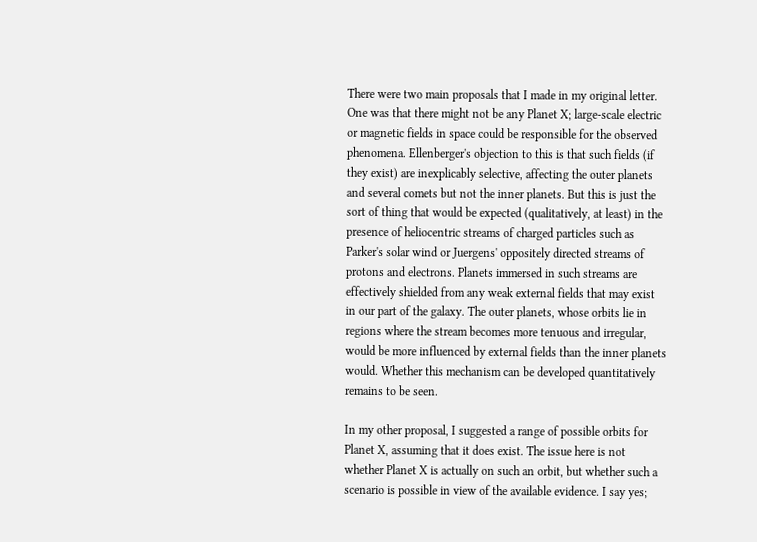There were two main proposals that I made in my original letter. One was that there might not be any Planet X; large-scale electric or magnetic fields in space could be responsible for the observed phenomena. Ellenberger's objection to this is that such fields (if they exist) are inexplicably selective, affecting the outer planets and several comets but not the inner planets. But this is just the sort of thing that would be expected (qualitatively, at least) in the presence of heliocentric streams of charged particles such as Parker's solar wind or Juergens' oppositely directed streams of protons and electrons. Planets immersed in such streams are effectively shielded from any weak external fields that may exist in our part of the galaxy. The outer planets, whose orbits lie in regions where the stream becomes more tenuous and irregular, would be more influenced by external fields than the inner planets would. Whether this mechanism can be developed quantitatively remains to be seen.

In my other proposal, I suggested a range of possible orbits for Planet X, assuming that it does exist. The issue here is not whether Planet X is actually on such an orbit, but whether such a scenario is possible in view of the available evidence. I say yes;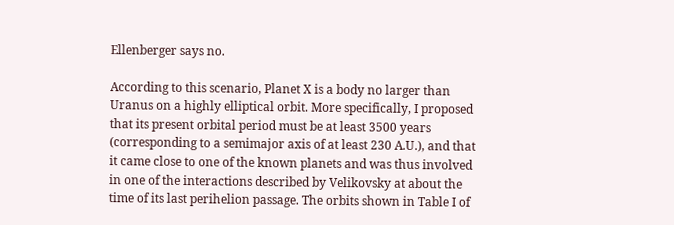Ellenberger says no.

According to this scenario, Planet X is a body no larger than Uranus on a highly elliptical orbit. More specifically, I proposed that its present orbital period must be at least 3500 years (corresponding to a semimajor axis of at least 230 A.U.), and that it came close to one of the known planets and was thus involved in one of the interactions described by Velikovsky at about the time of its last perihelion passage. The orbits shown in Table I of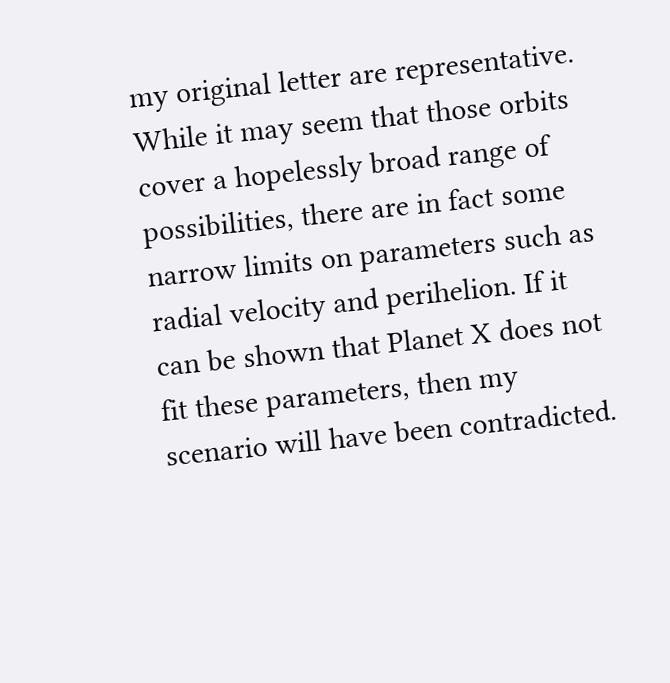my original letter are representative. While it may seem that those orbits cover a hopelessly broad range of possibilities, there are in fact some narrow limits on parameters such as radial velocity and perihelion. If it can be shown that Planet X does not fit these parameters, then my scenario will have been contradicted.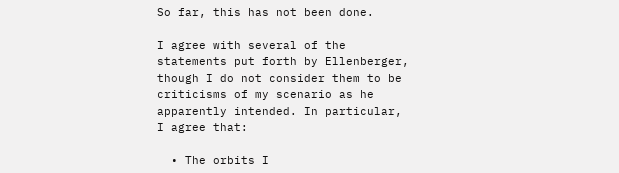So far, this has not been done.

I agree with several of the statements put forth by Ellenberger, though I do not consider them to be criticisms of my scenario as he apparently intended. In particular, I agree that:

  • The orbits I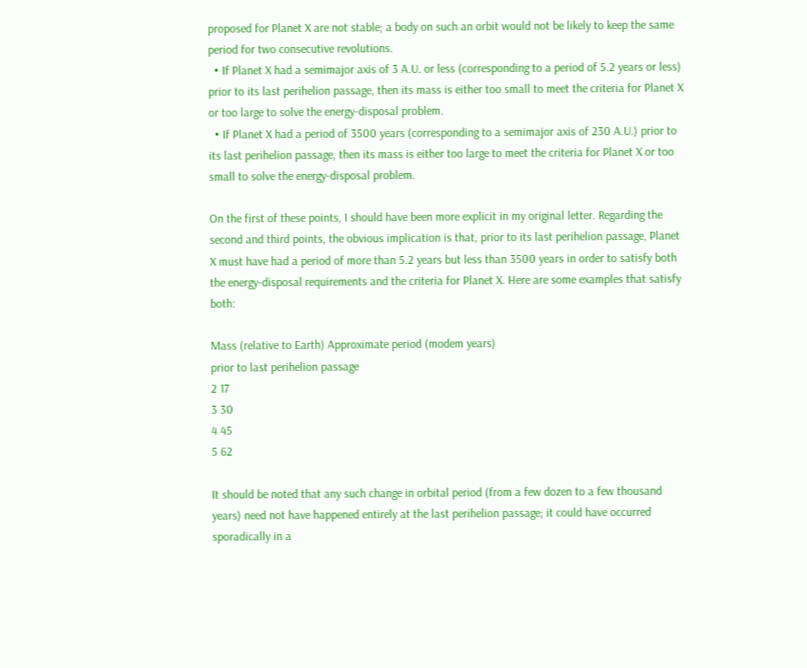proposed for Planet X are not stable; a body on such an orbit would not be likely to keep the same period for two consecutive revolutions.
  • If Planet X had a semimajor axis of 3 A.U. or less (corresponding to a period of 5.2 years or less) prior to its last perihelion passage, then its mass is either too small to meet the criteria for Planet X or too large to solve the energy-disposal problem.
  • If Planet X had a period of 3500 years (corresponding to a semimajor axis of 230 A.U.) prior to its last perihelion passage, then its mass is either too large to meet the criteria for Planet X or too small to solve the energy-disposal problem.

On the first of these points, I should have been more explicit in my original letter. Regarding the second and third points, the obvious implication is that, prior to its last perihelion passage, Planet X must have had a period of more than 5.2 years but less than 3500 years in order to satisfy both the energy-disposal requirements and the criteria for Planet X. Here are some examples that satisfy both:

Mass (relative to Earth) Approximate period (modem years)
prior to last perihelion passage
2 17
3 30
4 45
5 62

It should be noted that any such change in orbital period (from a few dozen to a few thousand years) need not have happened entirely at the last perihelion passage; it could have occurred sporadically in a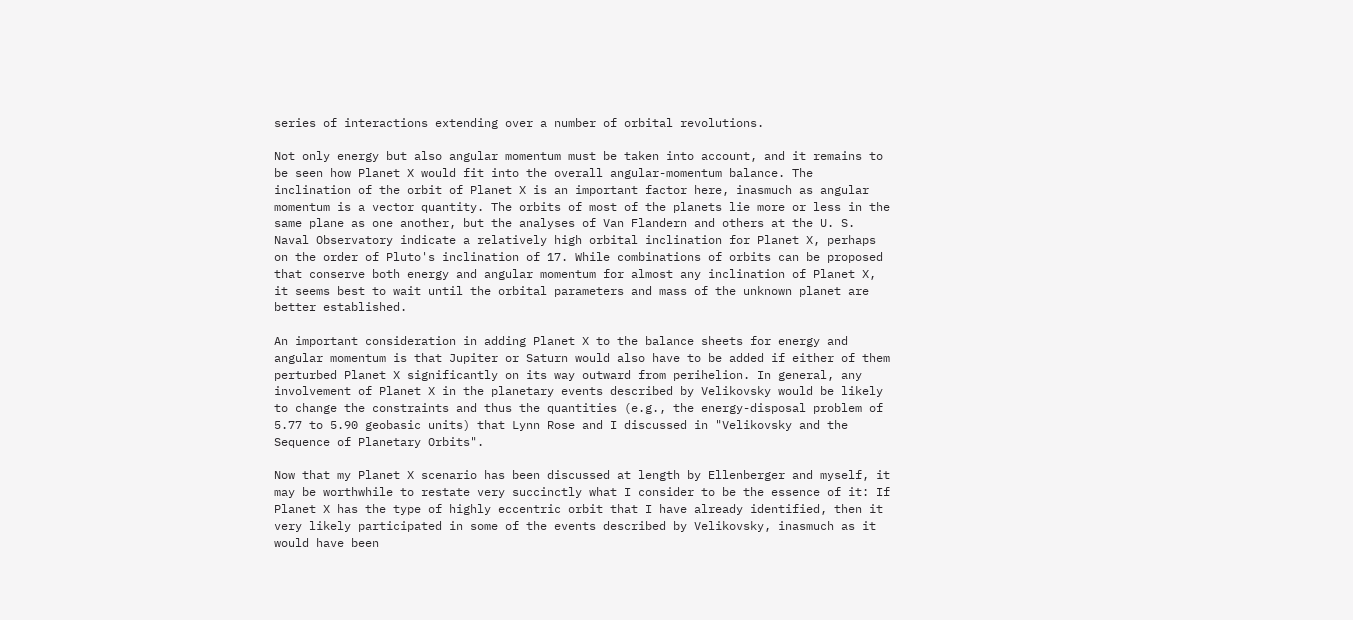series of interactions extending over a number of orbital revolutions.

Not only energy but also angular momentum must be taken into account, and it remains to be seen how Planet X would fit into the overall angular-momentum balance. The inclination of the orbit of Planet X is an important factor here, inasmuch as angular momentum is a vector quantity. The orbits of most of the planets lie more or less in the same plane as one another, but the analyses of Van Flandern and others at the U. S. Naval Observatory indicate a relatively high orbital inclination for Planet X, perhaps on the order of Pluto's inclination of 17. While combinations of orbits can be proposed that conserve both energy and angular momentum for almost any inclination of Planet X, it seems best to wait until the orbital parameters and mass of the unknown planet are better established.

An important consideration in adding Planet X to the balance sheets for energy and angular momentum is that Jupiter or Saturn would also have to be added if either of them perturbed Planet X significantly on its way outward from perihelion. In general, any involvement of Planet X in the planetary events described by Velikovsky would be likely to change the constraints and thus the quantities (e.g., the energy-disposal problem of 5.77 to 5.90 geobasic units) that Lynn Rose and I discussed in "Velikovsky and the Sequence of Planetary Orbits".

Now that my Planet X scenario has been discussed at length by Ellenberger and myself, it may be worthwhile to restate very succinctly what I consider to be the essence of it: If Planet X has the type of highly eccentric orbit that I have already identified, then it very likely participated in some of the events described by Velikovsky, inasmuch as it would have been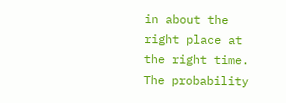in about the right place at the right time. The probability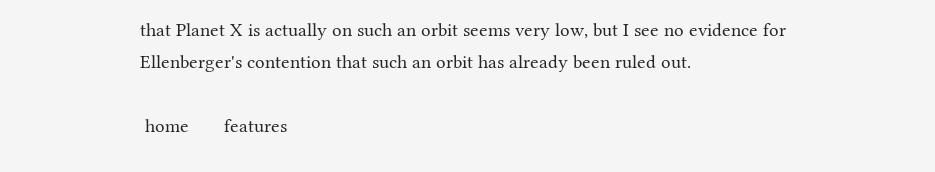that Planet X is actually on such an orbit seems very low, but I see no evidence for Ellenberger's contention that such an orbit has already been ruled out.

 home       features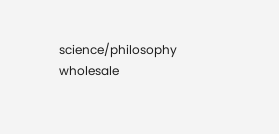science/philosophy       wholesale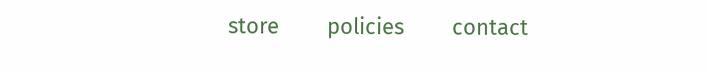store        policies        contact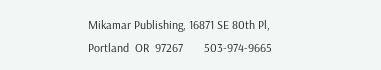Mikamar Publishing, 16871 SE 80th Pl,  Portland  OR  97267       503-974-9665